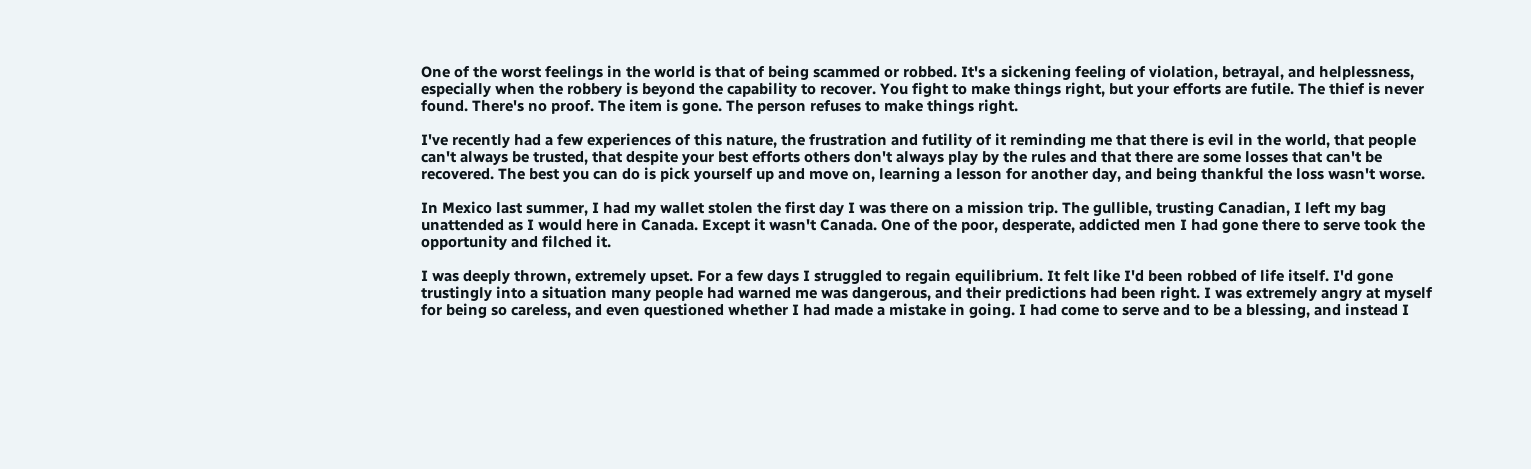One of the worst feelings in the world is that of being scammed or robbed. It's a sickening feeling of violation, betrayal, and helplessness, especially when the robbery is beyond the capability to recover. You fight to make things right, but your efforts are futile. The thief is never found. There's no proof. The item is gone. The person refuses to make things right.

I've recently had a few experiences of this nature, the frustration and futility of it reminding me that there is evil in the world, that people can't always be trusted, that despite your best efforts others don't always play by the rules and that there are some losses that can't be recovered. The best you can do is pick yourself up and move on, learning a lesson for another day, and being thankful the loss wasn't worse.

In Mexico last summer, I had my wallet stolen the first day I was there on a mission trip. The gullible, trusting Canadian, I left my bag unattended as I would here in Canada. Except it wasn't Canada. One of the poor, desperate, addicted men I had gone there to serve took the opportunity and filched it.

I was deeply thrown, extremely upset. For a few days I struggled to regain equilibrium. It felt like I'd been robbed of life itself. I'd gone trustingly into a situation many people had warned me was dangerous, and their predictions had been right. I was extremely angry at myself for being so careless, and even questioned whether I had made a mistake in going. I had come to serve and to be a blessing, and instead I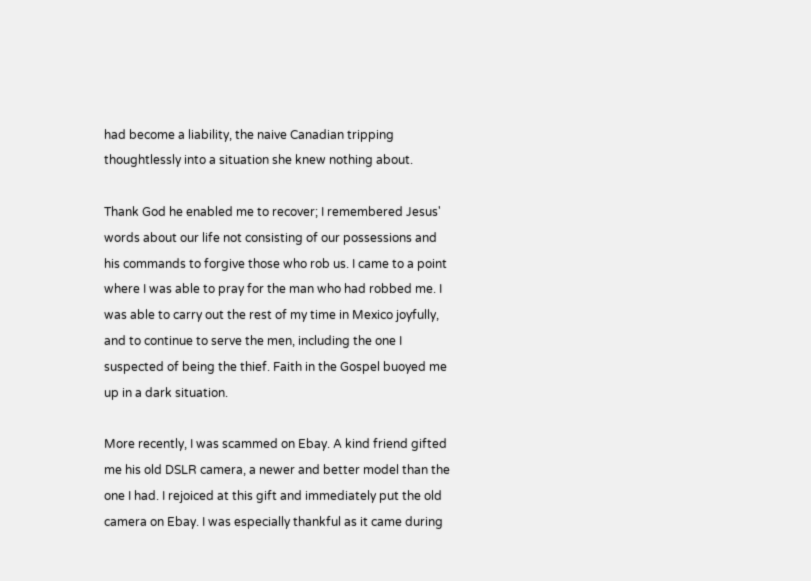had become a liability, the naive Canadian tripping thoughtlessly into a situation she knew nothing about.

Thank God he enabled me to recover; I remembered Jesus' words about our life not consisting of our possessions and his commands to forgive those who rob us. I came to a point where I was able to pray for the man who had robbed me. I was able to carry out the rest of my time in Mexico joyfully, and to continue to serve the men, including the one I suspected of being the thief. Faith in the Gospel buoyed me up in a dark situation.

More recently, I was scammed on Ebay. A kind friend gifted me his old DSLR camera, a newer and better model than the one I had. I rejoiced at this gift and immediately put the old camera on Ebay. I was especially thankful as it came during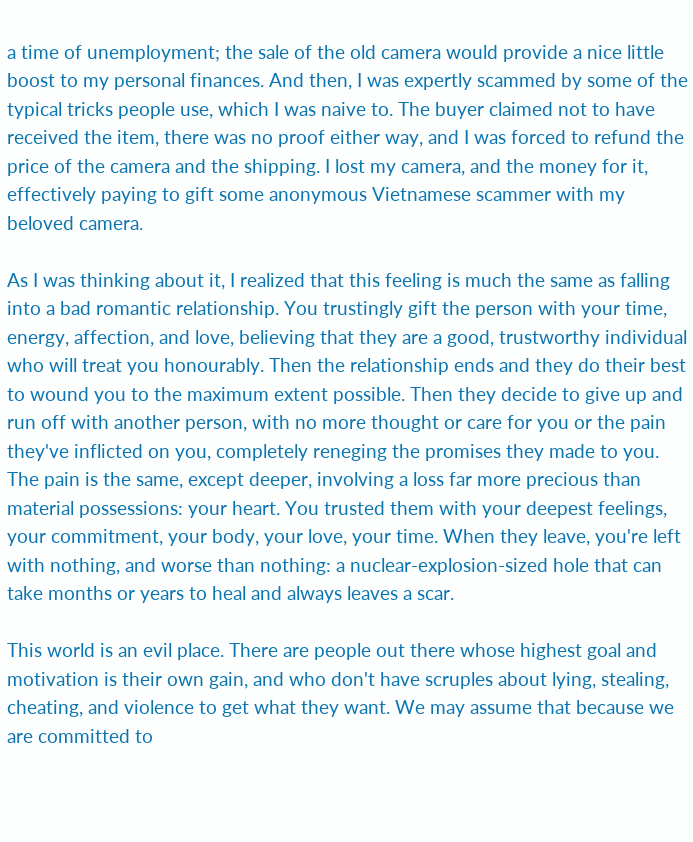a time of unemployment; the sale of the old camera would provide a nice little boost to my personal finances. And then, I was expertly scammed by some of the typical tricks people use, which I was naive to. The buyer claimed not to have received the item, there was no proof either way, and I was forced to refund the price of the camera and the shipping. I lost my camera, and the money for it, effectively paying to gift some anonymous Vietnamese scammer with my beloved camera.

As I was thinking about it, I realized that this feeling is much the same as falling into a bad romantic relationship. You trustingly gift the person with your time, energy, affection, and love, believing that they are a good, trustworthy individual who will treat you honourably. Then the relationship ends and they do their best to wound you to the maximum extent possible. Then they decide to give up and run off with another person, with no more thought or care for you or the pain they've inflicted on you, completely reneging the promises they made to you. The pain is the same, except deeper, involving a loss far more precious than material possessions: your heart. You trusted them with your deepest feelings, your commitment, your body, your love, your time. When they leave, you're left with nothing, and worse than nothing: a nuclear-explosion-sized hole that can take months or years to heal and always leaves a scar.

This world is an evil place. There are people out there whose highest goal and motivation is their own gain, and who don't have scruples about lying, stealing, cheating, and violence to get what they want. We may assume that because we are committed to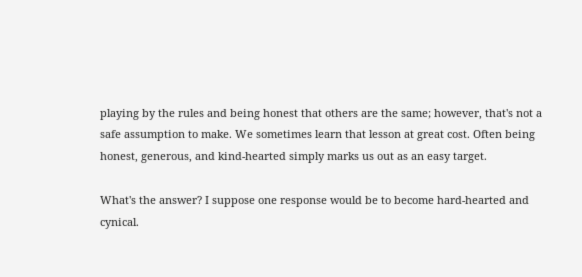playing by the rules and being honest that others are the same; however, that's not a safe assumption to make. We sometimes learn that lesson at great cost. Often being honest, generous, and kind-hearted simply marks us out as an easy target.

What's the answer? I suppose one response would be to become hard-hearted and cynical.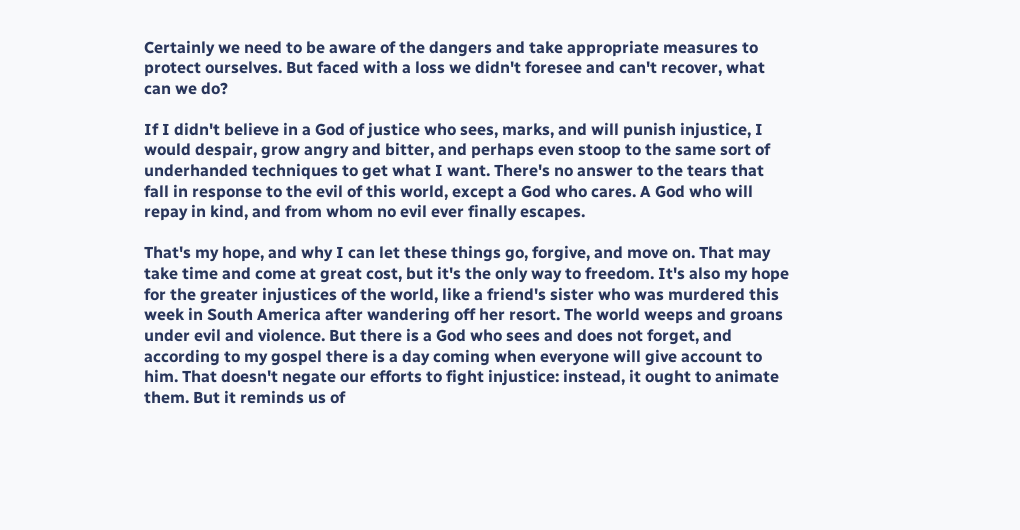Certainly we need to be aware of the dangers and take appropriate measures to protect ourselves. But faced with a loss we didn't foresee and can't recover, what can we do?

If I didn't believe in a God of justice who sees, marks, and will punish injustice, I would despair, grow angry and bitter, and perhaps even stoop to the same sort of underhanded techniques to get what I want. There's no answer to the tears that fall in response to the evil of this world, except a God who cares. A God who will repay in kind, and from whom no evil ever finally escapes.

That's my hope, and why I can let these things go, forgive, and move on. That may take time and come at great cost, but it's the only way to freedom. It's also my hope for the greater injustices of the world, like a friend's sister who was murdered this week in South America after wandering off her resort. The world weeps and groans under evil and violence. But there is a God who sees and does not forget, and according to my gospel there is a day coming when everyone will give account to him. That doesn't negate our efforts to fight injustice: instead, it ought to animate them. But it reminds us of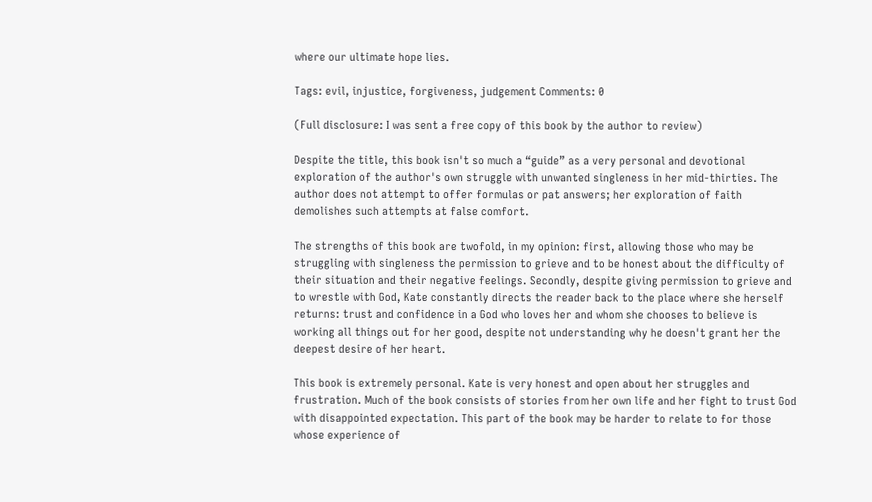where our ultimate hope lies.

Tags: evil, injustice, forgiveness, judgement Comments: 0

(Full disclosure: I was sent a free copy of this book by the author to review)

Despite the title, this book isn't so much a “guide” as a very personal and devotional exploration of the author's own struggle with unwanted singleness in her mid-thirties. The author does not attempt to offer formulas or pat answers; her exploration of faith demolishes such attempts at false comfort.

The strengths of this book are twofold, in my opinion: first, allowing those who may be struggling with singleness the permission to grieve and to be honest about the difficulty of their situation and their negative feelings. Secondly, despite giving permission to grieve and to wrestle with God, Kate constantly directs the reader back to the place where she herself returns: trust and confidence in a God who loves her and whom she chooses to believe is working all things out for her good, despite not understanding why he doesn't grant her the deepest desire of her heart.

This book is extremely personal. Kate is very honest and open about her struggles and frustration. Much of the book consists of stories from her own life and her fight to trust God with disappointed expectation. This part of the book may be harder to relate to for those whose experience of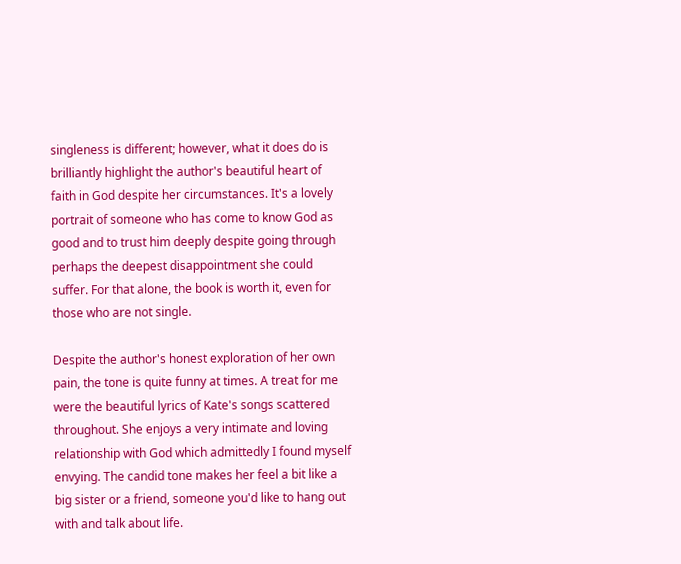singleness is different; however, what it does do is brilliantly highlight the author's beautiful heart of faith in God despite her circumstances. It's a lovely portrait of someone who has come to know God as good and to trust him deeply despite going through perhaps the deepest disappointment she could suffer. For that alone, the book is worth it, even for those who are not single.

Despite the author's honest exploration of her own pain, the tone is quite funny at times. A treat for me were the beautiful lyrics of Kate's songs scattered throughout. She enjoys a very intimate and loving relationship with God which admittedly I found myself envying. The candid tone makes her feel a bit like a big sister or a friend, someone you'd like to hang out with and talk about life.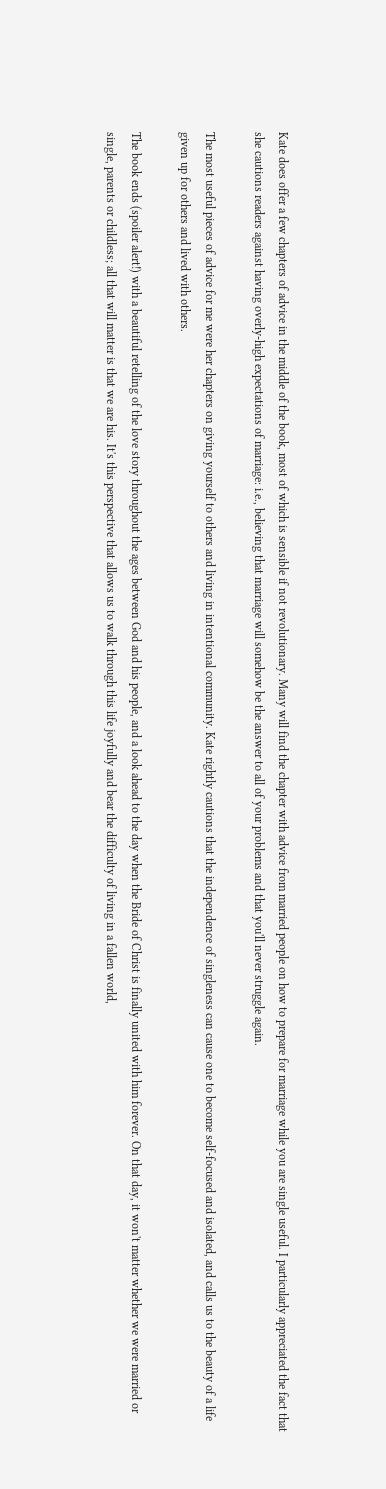Kate does offer a few chapters of advice in the middle of the book, most of which is sensible if not revolutionary. Many will find the chapter with advice from married people on how to prepare for marriage while you are single useful. I particularly appreciated the fact that she cautions readers against having overly-high expectations of marriage: i.e., believing that marriage will somehow be the answer to all of your problems and that you'll never struggle again.

The most useful pieces of advice for me were her chapters on giving yourself to others and living in intentional community. Kate rightly cautions that the independence of singleness can cause one to become self-focused and isolated, and calls us to the beauty of a life given up for others and lived with others.

The book ends (spoiler alert!) with a beautiful retelling of the love story throughout the ages between God and his people, and a look ahead to the day when the Bride of Christ is finally united with him forever. On that day, it won't matter whether we were married or single, parents or childless; all that will matter is that we are his. It's this perspective that allows us to walk through this life joyfully and bear the difficulty of living in a fallen world,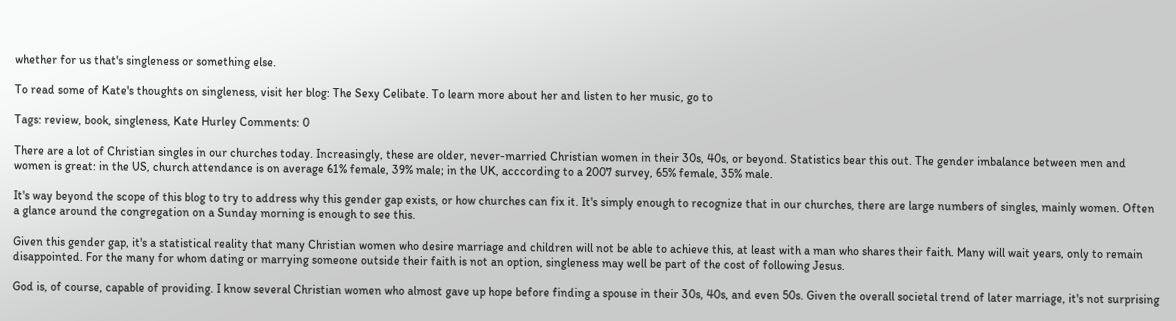whether for us that's singleness or something else.

To read some of Kate's thoughts on singleness, visit her blog: The Sexy Celibate. To learn more about her and listen to her music, go to

Tags: review, book, singleness, Kate Hurley Comments: 0

There are a lot of Christian singles in our churches today. Increasingly, these are older, never-married Christian women in their 30s, 40s, or beyond. Statistics bear this out. The gender imbalance between men and women is great: in the US, church attendance is on average 61% female, 39% male; in the UK, acccording to a 2007 survey, 65% female, 35% male.

It's way beyond the scope of this blog to try to address why this gender gap exists, or how churches can fix it. It's simply enough to recognize that in our churches, there are large numbers of singles, mainly women. Often a glance around the congregation on a Sunday morning is enough to see this.

Given this gender gap, it's a statistical reality that many Christian women who desire marriage and children will not be able to achieve this, at least with a man who shares their faith. Many will wait years, only to remain disappointed. For the many for whom dating or marrying someone outside their faith is not an option, singleness may well be part of the cost of following Jesus.

God is, of course, capable of providing. I know several Christian women who almost gave up hope before finding a spouse in their 30s, 40s, and even 50s. Given the overall societal trend of later marriage, it's not surprising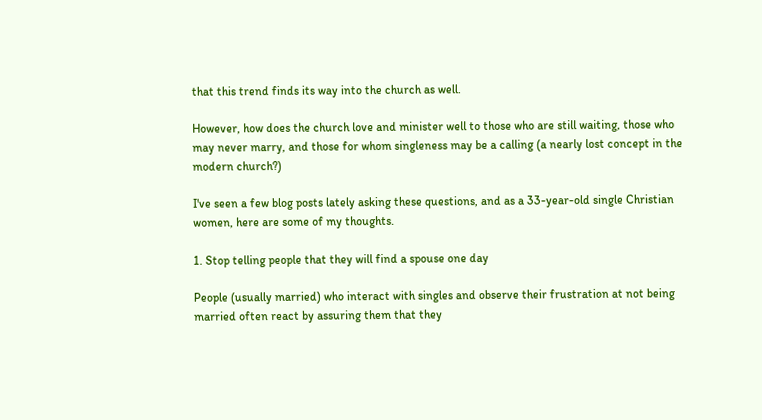that this trend finds its way into the church as well.

However, how does the church love and minister well to those who are still waiting, those who may never marry, and those for whom singleness may be a calling (a nearly lost concept in the modern church?)

I've seen a few blog posts lately asking these questions, and as a 33-year-old single Christian women, here are some of my thoughts.

1. Stop telling people that they will find a spouse one day

People (usually married) who interact with singles and observe their frustration at not being married often react by assuring them that they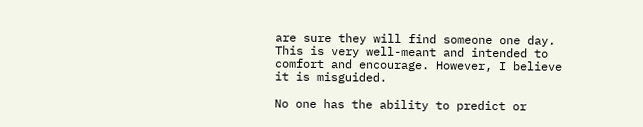are sure they will find someone one day. This is very well-meant and intended to comfort and encourage. However, I believe it is misguided.

No one has the ability to predict or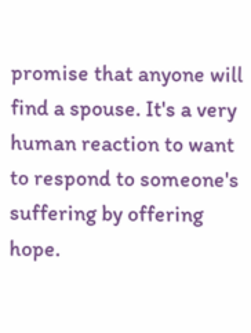promise that anyone will find a spouse. It's a very human reaction to want to respond to someone's suffering by offering hope.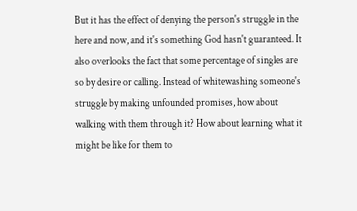But it has the effect of denying the person's struggle in the here and now, and it's something God hasn't guaranteed. It also overlooks the fact that some percentage of singles are so by desire or calling. Instead of whitewashing someone's struggle by making unfounded promises, how about walking with them through it? How about learning what it might be like for them to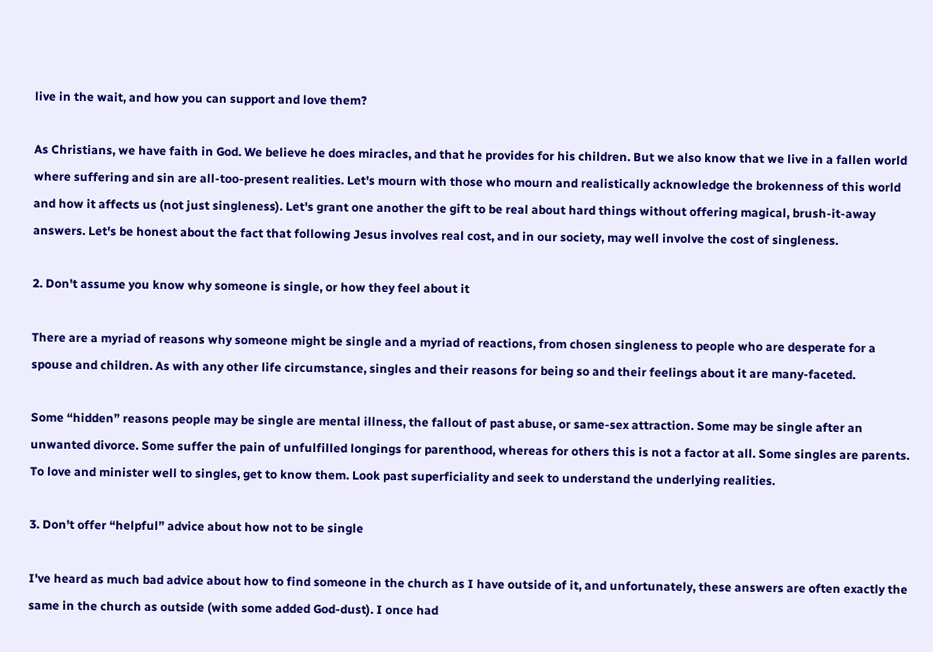live in the wait, and how you can support and love them?

As Christians, we have faith in God. We believe he does miracles, and that he provides for his children. But we also know that we live in a fallen world where suffering and sin are all-too-present realities. Let's mourn with those who mourn and realistically acknowledge the brokenness of this world and how it affects us (not just singleness). Let's grant one another the gift to be real about hard things without offering magical, brush-it-away answers. Let's be honest about the fact that following Jesus involves real cost, and in our society, may well involve the cost of singleness.

2. Don't assume you know why someone is single, or how they feel about it

There are a myriad of reasons why someone might be single and a myriad of reactions, from chosen singleness to people who are desperate for a spouse and children. As with any other life circumstance, singles and their reasons for being so and their feelings about it are many-faceted.

Some “hidden” reasons people may be single are mental illness, the fallout of past abuse, or same-sex attraction. Some may be single after an unwanted divorce. Some suffer the pain of unfulfilled longings for parenthood, whereas for others this is not a factor at all. Some singles are parents. To love and minister well to singles, get to know them. Look past superficiality and seek to understand the underlying realities.

3. Don't offer “helpful” advice about how not to be single

I've heard as much bad advice about how to find someone in the church as I have outside of it, and unfortunately, these answers are often exactly the same in the church as outside (with some added God-dust). I once had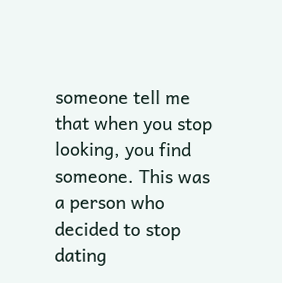someone tell me that when you stop looking, you find someone. This was a person who decided to stop dating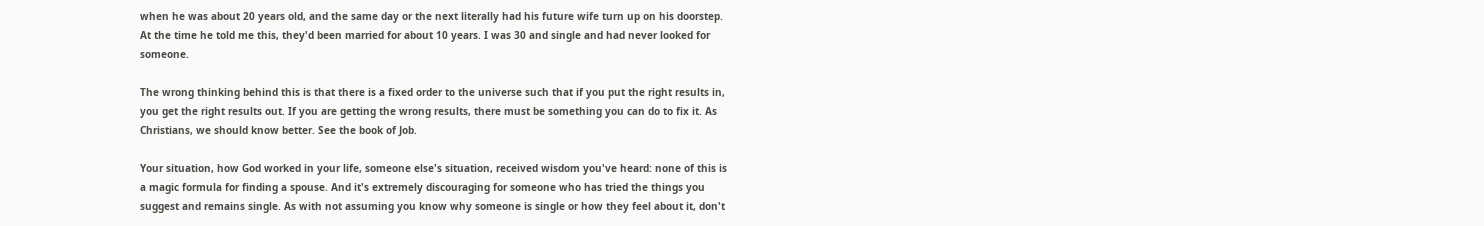when he was about 20 years old, and the same day or the next literally had his future wife turn up on his doorstep. At the time he told me this, they'd been married for about 10 years. I was 30 and single and had never looked for someone.

The wrong thinking behind this is that there is a fixed order to the universe such that if you put the right results in, you get the right results out. If you are getting the wrong results, there must be something you can do to fix it. As Christians, we should know better. See the book of Job.

Your situation, how God worked in your life, someone else's situation, received wisdom you've heard: none of this is a magic formula for finding a spouse. And it's extremely discouraging for someone who has tried the things you suggest and remains single. As with not assuming you know why someone is single or how they feel about it, don't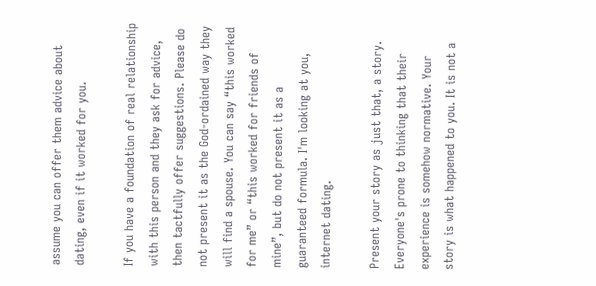assume you can offer them advice about dating, even if it worked for you.

If you have a foundation of real relationship with this person and they ask for advice, then tactfully offer suggestions. Please do not present it as the God-ordained way they will find a spouse. You can say “this worked for me” or “this worked for friends of mine”, but do not present it as a guaranteed formula. I'm looking at you, internet dating.

Present your story as just that, a story. Everyone's prone to thinking that their experience is somehow normative. Your story is what happened to you. It is not a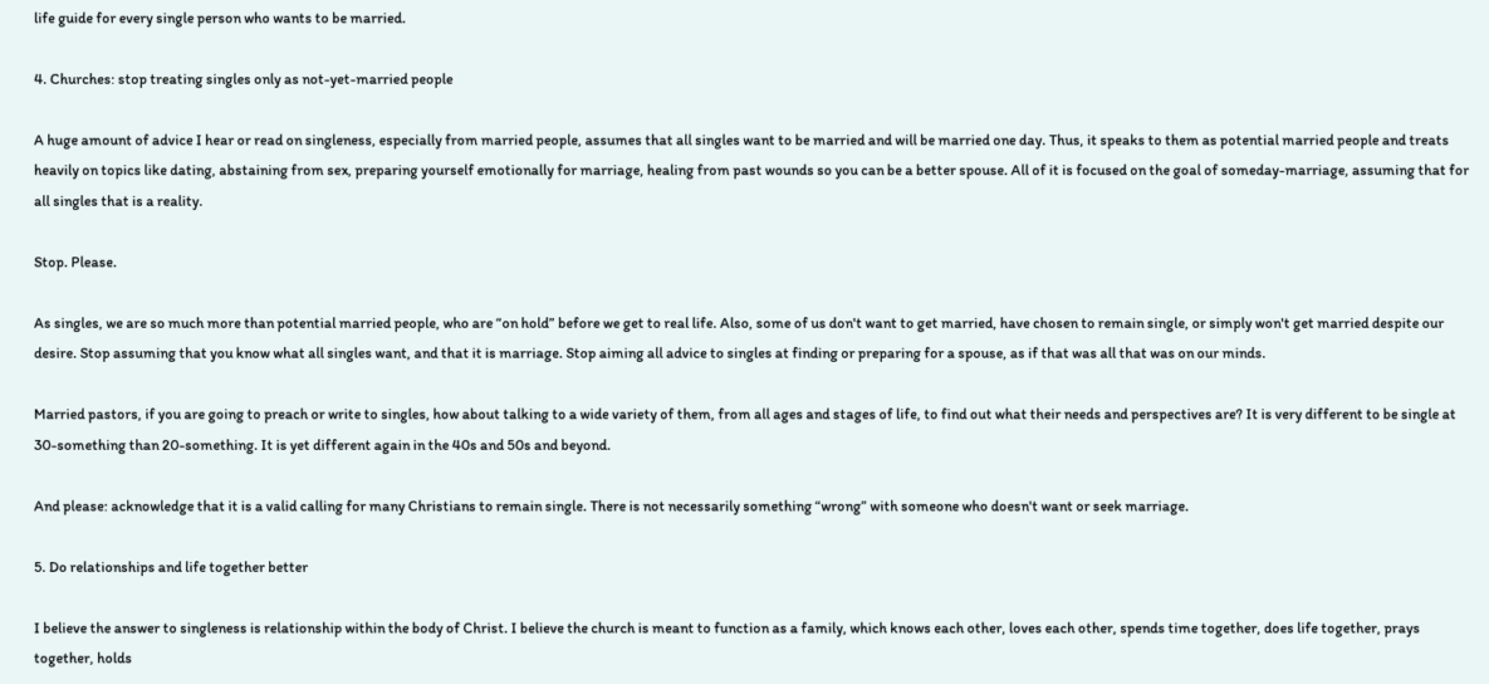life guide for every single person who wants to be married.

4. Churches: stop treating singles only as not-yet-married people

A huge amount of advice I hear or read on singleness, especially from married people, assumes that all singles want to be married and will be married one day. Thus, it speaks to them as potential married people and treats heavily on topics like dating, abstaining from sex, preparing yourself emotionally for marriage, healing from past wounds so you can be a better spouse. All of it is focused on the goal of someday-marriage, assuming that for all singles that is a reality.

Stop. Please.

As singles, we are so much more than potential married people, who are “on hold” before we get to real life. Also, some of us don't want to get married, have chosen to remain single, or simply won't get married despite our desire. Stop assuming that you know what all singles want, and that it is marriage. Stop aiming all advice to singles at finding or preparing for a spouse, as if that was all that was on our minds.

Married pastors, if you are going to preach or write to singles, how about talking to a wide variety of them, from all ages and stages of life, to find out what their needs and perspectives are? It is very different to be single at 30-something than 20-something. It is yet different again in the 40s and 50s and beyond.

And please: acknowledge that it is a valid calling for many Christians to remain single. There is not necessarily something “wrong” with someone who doesn't want or seek marriage.

5. Do relationships and life together better

I believe the answer to singleness is relationship within the body of Christ. I believe the church is meant to function as a family, which knows each other, loves each other, spends time together, does life together, prays together, holds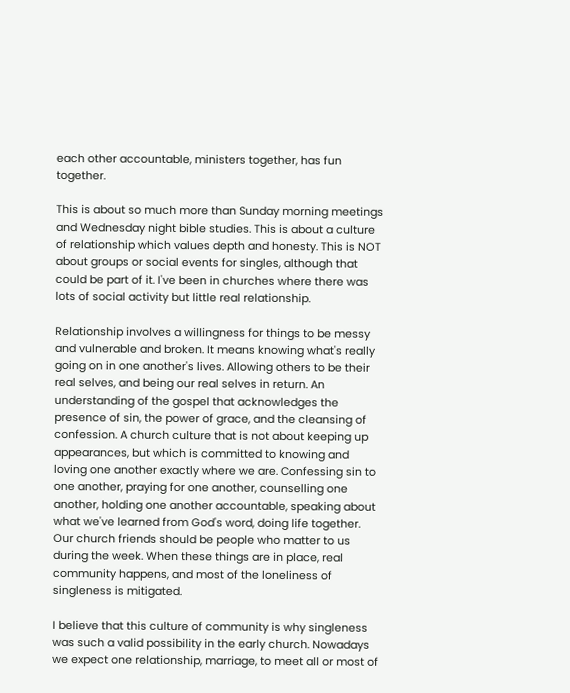each other accountable, ministers together, has fun together.

This is about so much more than Sunday morning meetings and Wednesday night bible studies. This is about a culture of relationship which values depth and honesty. This is NOT about groups or social events for singles, although that could be part of it. I've been in churches where there was lots of social activity but little real relationship.

Relationship involves a willingness for things to be messy and vulnerable and broken. It means knowing what's really going on in one another's lives. Allowing others to be their real selves, and being our real selves in return. An understanding of the gospel that acknowledges the presence of sin, the power of grace, and the cleansing of confession. A church culture that is not about keeping up appearances, but which is committed to knowing and loving one another exactly where we are. Confessing sin to one another, praying for one another, counselling one another, holding one another accountable, speaking about what we've learned from God's word, doing life together. Our church friends should be people who matter to us during the week. When these things are in place, real community happens, and most of the loneliness of singleness is mitigated.

I believe that this culture of community is why singleness was such a valid possibility in the early church. Nowadays we expect one relationship, marriage, to meet all or most of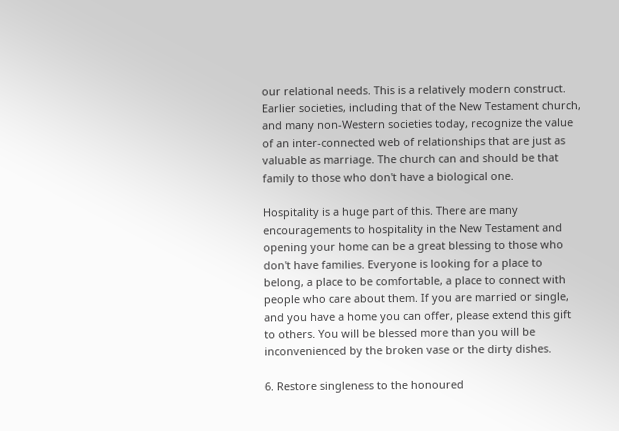our relational needs. This is a relatively modern construct. Earlier societies, including that of the New Testament church, and many non-Western societies today, recognize the value of an inter-connected web of relationships that are just as valuable as marriage. The church can and should be that family to those who don't have a biological one.

Hospitality is a huge part of this. There are many encouragements to hospitality in the New Testament and opening your home can be a great blessing to those who don't have families. Everyone is looking for a place to belong, a place to be comfortable, a place to connect with people who care about them. If you are married or single, and you have a home you can offer, please extend this gift to others. You will be blessed more than you will be inconvenienced by the broken vase or the dirty dishes.

6. Restore singleness to the honoured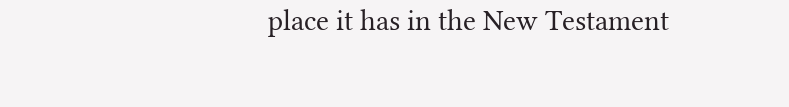place it has in the New Testament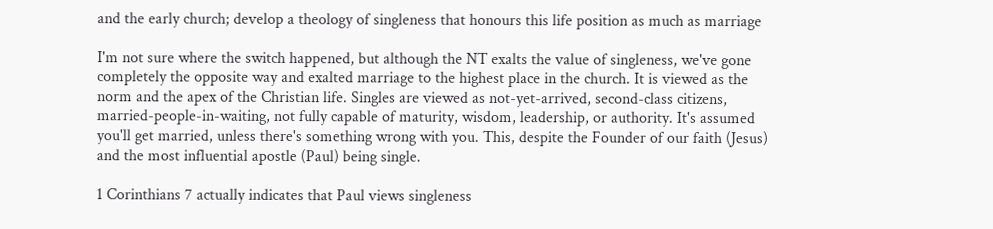and the early church; develop a theology of singleness that honours this life position as much as marriage

I'm not sure where the switch happened, but although the NT exalts the value of singleness, we've gone completely the opposite way and exalted marriage to the highest place in the church. It is viewed as the norm and the apex of the Christian life. Singles are viewed as not-yet-arrived, second-class citizens, married-people-in-waiting, not fully capable of maturity, wisdom, leadership, or authority. It's assumed you'll get married, unless there's something wrong with you. This, despite the Founder of our faith (Jesus) and the most influential apostle (Paul) being single.

1 Corinthians 7 actually indicates that Paul views singleness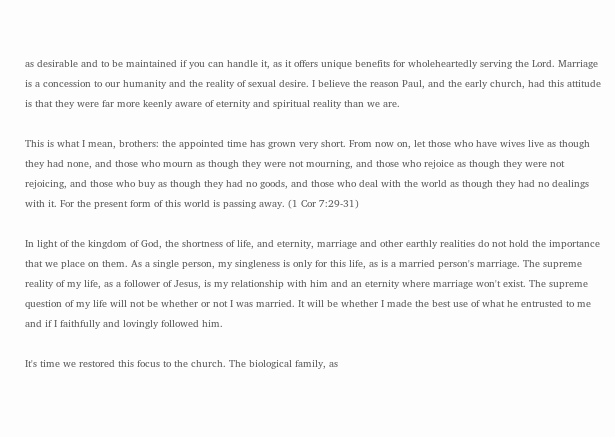as desirable and to be maintained if you can handle it, as it offers unique benefits for wholeheartedly serving the Lord. Marriage is a concession to our humanity and the reality of sexual desire. I believe the reason Paul, and the early church, had this attitude is that they were far more keenly aware of eternity and spiritual reality than we are.

This is what I mean, brothers: the appointed time has grown very short. From now on, let those who have wives live as though they had none, and those who mourn as though they were not mourning, and those who rejoice as though they were not rejoicing, and those who buy as though they had no goods, and those who deal with the world as though they had no dealings with it. For the present form of this world is passing away. (1 Cor 7:29-31)

In light of the kingdom of God, the shortness of life, and eternity, marriage and other earthly realities do not hold the importance that we place on them. As a single person, my singleness is only for this life, as is a married person's marriage. The supreme reality of my life, as a follower of Jesus, is my relationship with him and an eternity where marriage won't exist. The supreme question of my life will not be whether or not I was married. It will be whether I made the best use of what he entrusted to me and if I faithfully and lovingly followed him.

It's time we restored this focus to the church. The biological family, as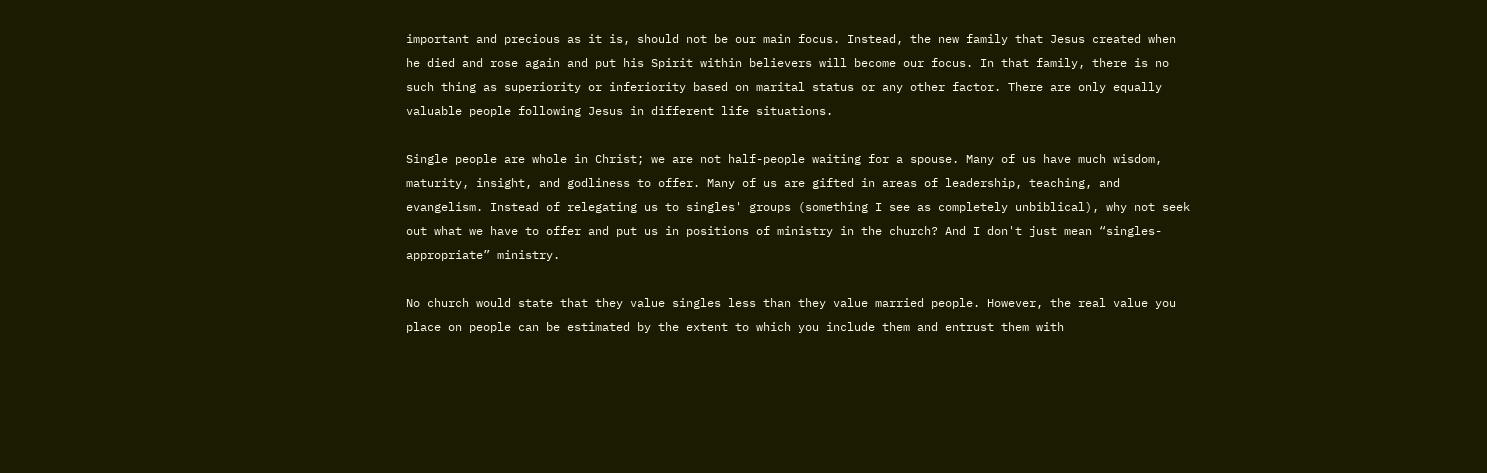important and precious as it is, should not be our main focus. Instead, the new family that Jesus created when he died and rose again and put his Spirit within believers will become our focus. In that family, there is no such thing as superiority or inferiority based on marital status or any other factor. There are only equally valuable people following Jesus in different life situations.

Single people are whole in Christ; we are not half-people waiting for a spouse. Many of us have much wisdom, maturity, insight, and godliness to offer. Many of us are gifted in areas of leadership, teaching, and evangelism. Instead of relegating us to singles' groups (something I see as completely unbiblical), why not seek out what we have to offer and put us in positions of ministry in the church? And I don't just mean “singles-appropriate” ministry.

No church would state that they value singles less than they value married people. However, the real value you place on people can be estimated by the extent to which you include them and entrust them with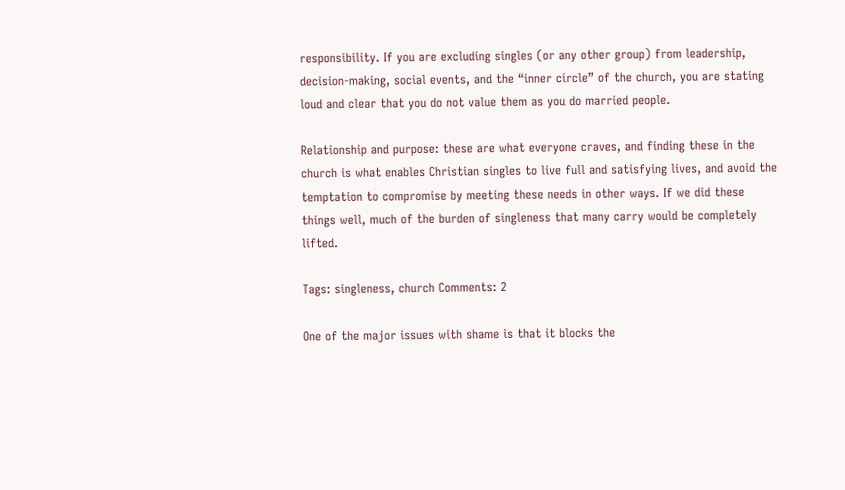responsibility. If you are excluding singles (or any other group) from leadership, decision-making, social events, and the “inner circle” of the church, you are stating loud and clear that you do not value them as you do married people.

Relationship and purpose: these are what everyone craves, and finding these in the church is what enables Christian singles to live full and satisfying lives, and avoid the temptation to compromise by meeting these needs in other ways. If we did these things well, much of the burden of singleness that many carry would be completely lifted.

Tags: singleness, church Comments: 2

One of the major issues with shame is that it blocks the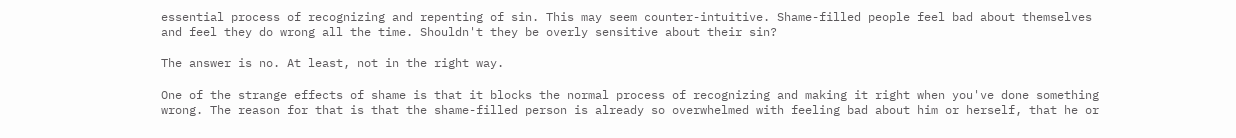essential process of recognizing and repenting of sin. This may seem counter-intuitive. Shame-filled people feel bad about themselves and feel they do wrong all the time. Shouldn't they be overly sensitive about their sin?

The answer is no. At least, not in the right way.

One of the strange effects of shame is that it blocks the normal process of recognizing and making it right when you've done something wrong. The reason for that is that the shame-filled person is already so overwhelmed with feeling bad about him or herself, that he or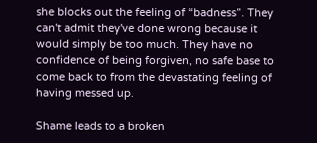she blocks out the feeling of “badness”. They can't admit they've done wrong because it would simply be too much. They have no confidence of being forgiven, no safe base to come back to from the devastating feeling of having messed up.

Shame leads to a broken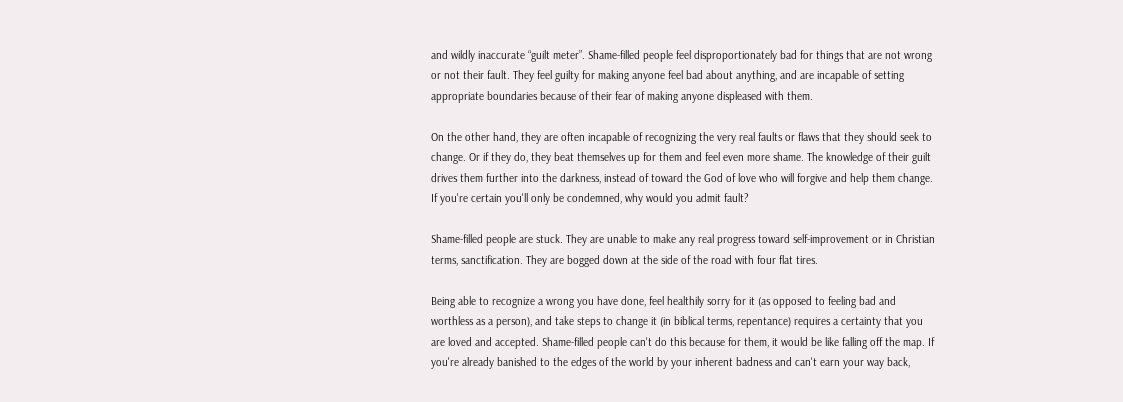and wildly inaccurate “guilt meter”. Shame-filled people feel disproportionately bad for things that are not wrong or not their fault. They feel guilty for making anyone feel bad about anything, and are incapable of setting appropriate boundaries because of their fear of making anyone displeased with them.

On the other hand, they are often incapable of recognizing the very real faults or flaws that they should seek to change. Or if they do, they beat themselves up for them and feel even more shame. The knowledge of their guilt drives them further into the darkness, instead of toward the God of love who will forgive and help them change. If you're certain you'll only be condemned, why would you admit fault?

Shame-filled people are stuck. They are unable to make any real progress toward self-improvement or in Christian terms, sanctification. They are bogged down at the side of the road with four flat tires.

Being able to recognize a wrong you have done, feel healthily sorry for it (as opposed to feeling bad and worthless as a person), and take steps to change it (in biblical terms, repentance) requires a certainty that you are loved and accepted. Shame-filled people can't do this because for them, it would be like falling off the map. If you're already banished to the edges of the world by your inherent badness and can't earn your way back,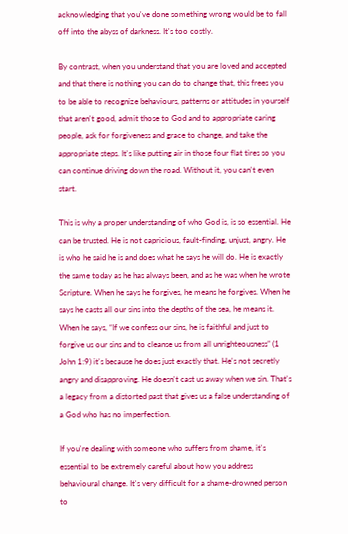acknowledging that you've done something wrong would be to fall off into the abyss of darkness. It's too costly.

By contrast, when you understand that you are loved and accepted and that there is nothing you can do to change that, this frees you to be able to recognize behaviours, patterns or attitudes in yourself that aren't good, admit those to God and to appropriate caring people, ask for forgiveness and grace to change, and take the appropriate steps. It's like putting air in those four flat tires so you can continue driving down the road. Without it, you can't even start.

This is why a proper understanding of who God is, is so essential. He can be trusted. He is not capricious, fault-finding, unjust, angry. He is who he said he is and does what he says he will do. He is exactly the same today as he has always been, and as he was when he wrote Scripture. When he says he forgives, he means he forgives. When he says he casts all our sins into the depths of the sea, he means it. When he says, “If we confess our sins, he is faithful and just to forgive us our sins and to cleanse us from all unrighteousness” (1 John 1:9) it's because he does just exactly that. He's not secretly angry and disapproving. He doesn't cast us away when we sin. That's a legacy from a distorted past that gives us a false understanding of a God who has no imperfection.

If you're dealing with someone who suffers from shame, it's essential to be extremely careful about how you address behavioural change. It's very difficult for a shame-drowned person to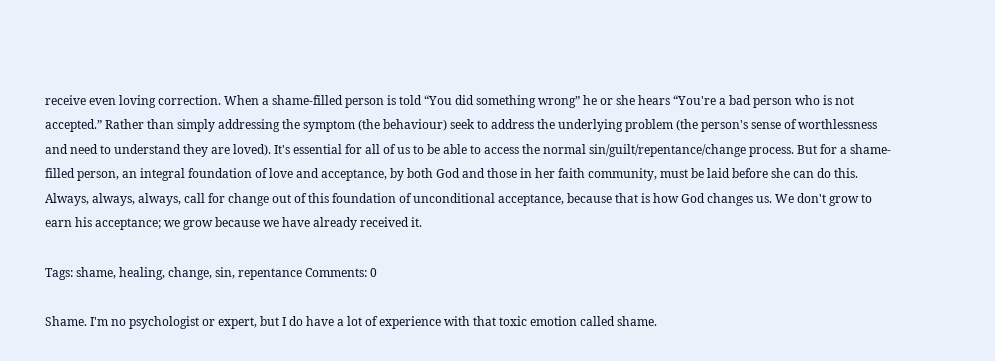receive even loving correction. When a shame-filled person is told “You did something wrong” he or she hears “You're a bad person who is not accepted.” Rather than simply addressing the symptom (the behaviour) seek to address the underlying problem (the person's sense of worthlessness and need to understand they are loved). It's essential for all of us to be able to access the normal sin/guilt/repentance/change process. But for a shame-filled person, an integral foundation of love and acceptance, by both God and those in her faith community, must be laid before she can do this. Always, always, always, call for change out of this foundation of unconditional acceptance, because that is how God changes us. We don't grow to earn his acceptance; we grow because we have already received it.

Tags: shame, healing, change, sin, repentance Comments: 0

Shame. I'm no psychologist or expert, but I do have a lot of experience with that toxic emotion called shame.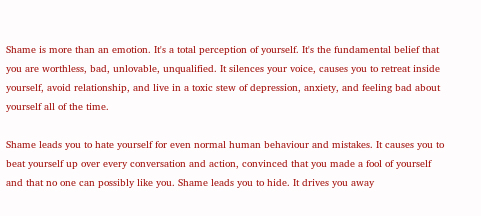Shame is more than an emotion. It's a total perception of yourself. It's the fundamental belief that you are worthless, bad, unlovable, unqualified. It silences your voice, causes you to retreat inside yourself, avoid relationship, and live in a toxic stew of depression, anxiety, and feeling bad about yourself all of the time.

Shame leads you to hate yourself for even normal human behaviour and mistakes. It causes you to beat yourself up over every conversation and action, convinced that you made a fool of yourself and that no one can possibly like you. Shame leads you to hide. It drives you away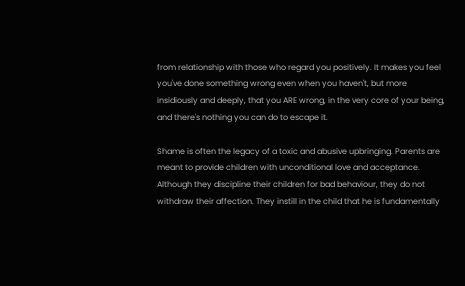from relationship with those who regard you positively. It makes you feel you've done something wrong even when you haven't, but more insidiously and deeply, that you ARE wrong, in the very core of your being, and there's nothing you can do to escape it.

Shame is often the legacy of a toxic and abusive upbringing. Parents are meant to provide children with unconditional love and acceptance. Although they discipline their children for bad behaviour, they do not withdraw their affection. They instill in the child that he is fundamentally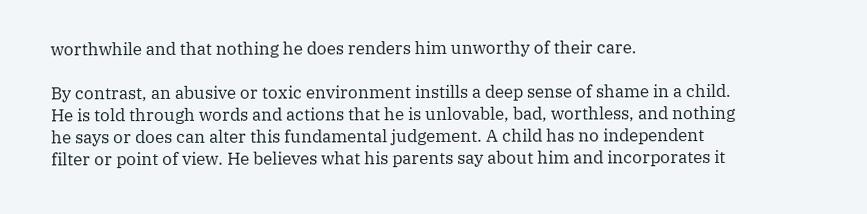worthwhile and that nothing he does renders him unworthy of their care.

By contrast, an abusive or toxic environment instills a deep sense of shame in a child. He is told through words and actions that he is unlovable, bad, worthless, and nothing he says or does can alter this fundamental judgement. A child has no independent filter or point of view. He believes what his parents say about him and incorporates it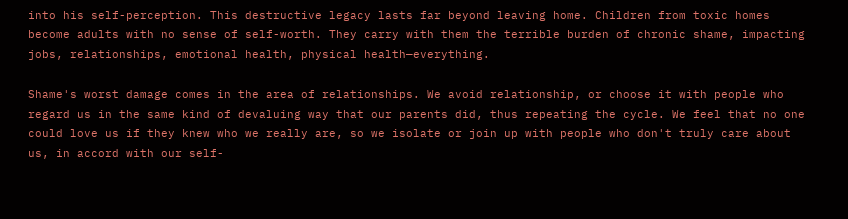into his self-perception. This destructive legacy lasts far beyond leaving home. Children from toxic homes become adults with no sense of self-worth. They carry with them the terrible burden of chronic shame, impacting jobs, relationships, emotional health, physical health—everything.

Shame's worst damage comes in the area of relationships. We avoid relationship, or choose it with people who regard us in the same kind of devaluing way that our parents did, thus repeating the cycle. We feel that no one could love us if they knew who we really are, so we isolate or join up with people who don't truly care about us, in accord with our self-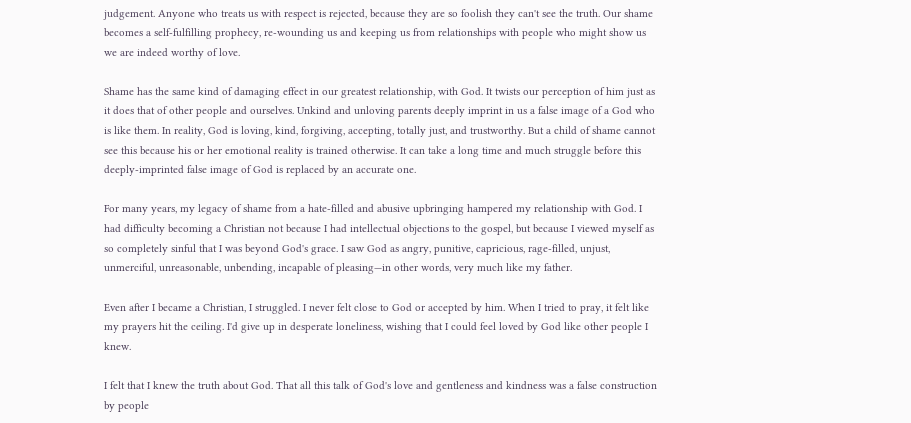judgement. Anyone who treats us with respect is rejected, because they are so foolish they can't see the truth. Our shame becomes a self-fulfilling prophecy, re-wounding us and keeping us from relationships with people who might show us we are indeed worthy of love.

Shame has the same kind of damaging effect in our greatest relationship, with God. It twists our perception of him just as it does that of other people and ourselves. Unkind and unloving parents deeply imprint in us a false image of a God who is like them. In reality, God is loving, kind, forgiving, accepting, totally just, and trustworthy. But a child of shame cannot see this because his or her emotional reality is trained otherwise. It can take a long time and much struggle before this deeply-imprinted false image of God is replaced by an accurate one.

For many years, my legacy of shame from a hate-filled and abusive upbringing hampered my relationship with God. I had difficulty becoming a Christian not because I had intellectual objections to the gospel, but because I viewed myself as so completely sinful that I was beyond God's grace. I saw God as angry, punitive, capricious, rage-filled, unjust, unmerciful, unreasonable, unbending, incapable of pleasing—in other words, very much like my father.

Even after I became a Christian, I struggled. I never felt close to God or accepted by him. When I tried to pray, it felt like my prayers hit the ceiling. I'd give up in desperate loneliness, wishing that I could feel loved by God like other people I knew.

I felt that I knew the truth about God. That all this talk of God's love and gentleness and kindness was a false construction by people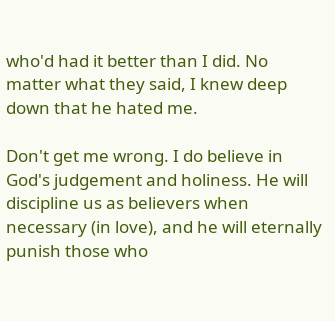who'd had it better than I did. No matter what they said, I knew deep down that he hated me.

Don't get me wrong. I do believe in God's judgement and holiness. He will discipline us as believers when necessary (in love), and he will eternally punish those who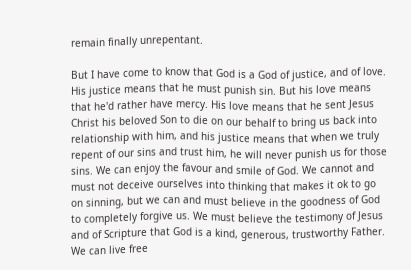remain finally unrepentant.

But I have come to know that God is a God of justice, and of love. His justice means that he must punish sin. But his love means that he'd rather have mercy. His love means that he sent Jesus Christ his beloved Son to die on our behalf to bring us back into relationship with him, and his justice means that when we truly repent of our sins and trust him, he will never punish us for those sins. We can enjoy the favour and smile of God. We cannot and must not deceive ourselves into thinking that makes it ok to go on sinning, but we can and must believe in the goodness of God to completely forgive us. We must believe the testimony of Jesus and of Scripture that God is a kind, generous, trustworthy Father. We can live free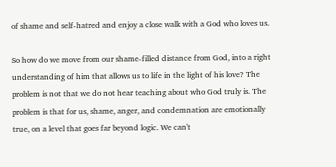of shame and self-hatred and enjoy a close walk with a God who loves us.

So how do we move from our shame-filled distance from God, into a right understanding of him that allows us to life in the light of his love? The problem is not that we do not hear teaching about who God truly is. The problem is that for us, shame, anger, and condemnation are emotionally true, on a level that goes far beyond logic. We can't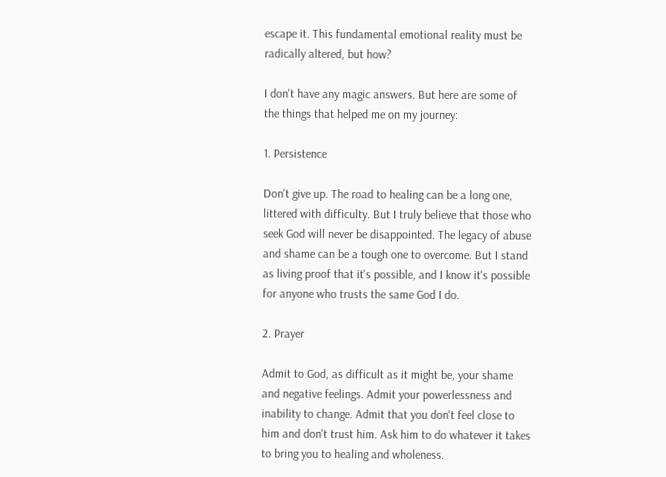escape it. This fundamental emotional reality must be radically altered, but how?

I don't have any magic answers. But here are some of the things that helped me on my journey:

1. Persistence

Don't give up. The road to healing can be a long one, littered with difficulty. But I truly believe that those who seek God will never be disappointed. The legacy of abuse and shame can be a tough one to overcome. But I stand as living proof that it's possible, and I know it's possible for anyone who trusts the same God I do.

2. Prayer

Admit to God, as difficult as it might be, your shame and negative feelings. Admit your powerlessness and inability to change. Admit that you don't feel close to him and don't trust him. Ask him to do whatever it takes to bring you to healing and wholeness.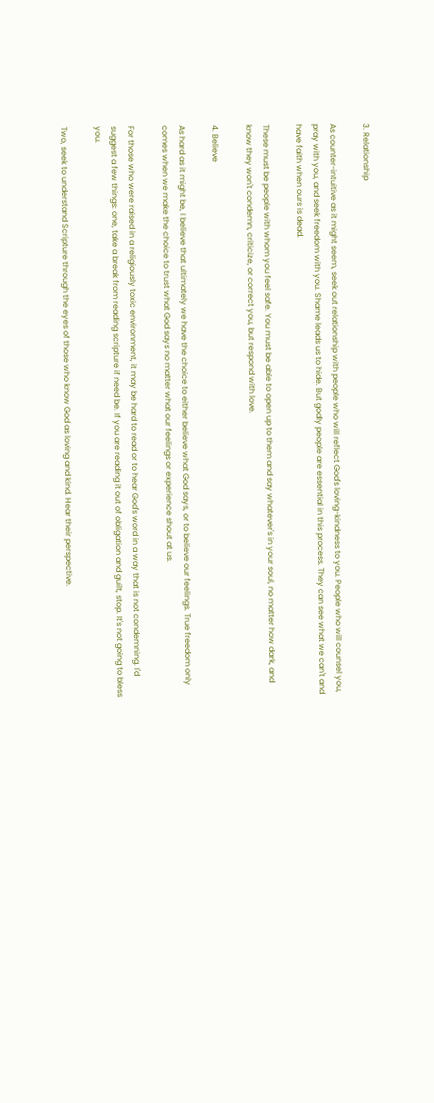3. Relationship

As counter-intuitive as it might seem, seek out relationship with people who will reflect God's loving-kindness to you. People who will counsel you, pray with you, and seek freedom with you. Shame leads us to hide. But godly people are essential in this process. They can see what we can't and have faith when ours is dead.

These must be people with whom you feel safe. You must be able to open up to them and say whatever's in your soul, no matter how dark, and know they won't condemn, criticize, or correct you, but respond with love.

4. Believe

As hard as it might be, I believe that ultimately we have the choice to either believe what God says, or to believe our feelings. True freedom only comes when we make the choice to trust what God says no matter what our feelings or experience shout at us.

For those who were raised in a religiously toxic environment, it may be hard to read or to hear God's word in a way that is not condemning. I'd suggest a few things: one, take a break from reading scripture if need be. If you are reading it out of obligation and guilt, stop. It's not going to bless you.

Two, seek to understand Scripture through the eyes of those who know God as loving and kind. Hear their perspective.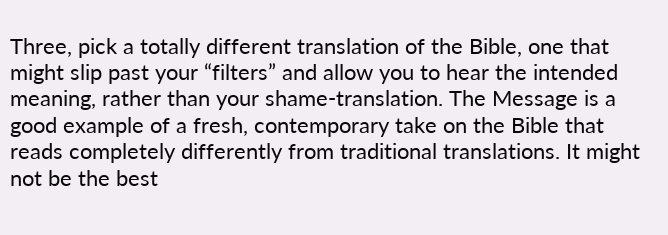Three, pick a totally different translation of the Bible, one that might slip past your “filters” and allow you to hear the intended meaning, rather than your shame-translation. The Message is a good example of a fresh, contemporary take on the Bible that reads completely differently from traditional translations. It might not be the best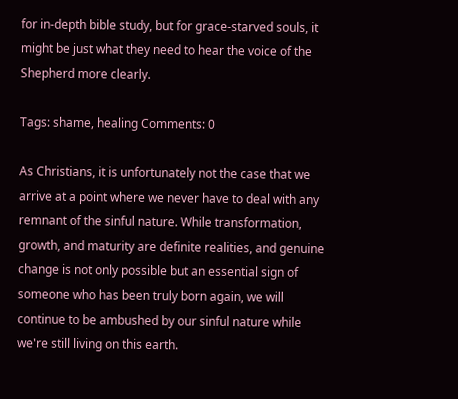for in-depth bible study, but for grace-starved souls, it might be just what they need to hear the voice of the Shepherd more clearly.

Tags: shame, healing Comments: 0

As Christians, it is unfortunately not the case that we arrive at a point where we never have to deal with any remnant of the sinful nature. While transformation, growth, and maturity are definite realities, and genuine change is not only possible but an essential sign of someone who has been truly born again, we will continue to be ambushed by our sinful nature while we're still living on this earth.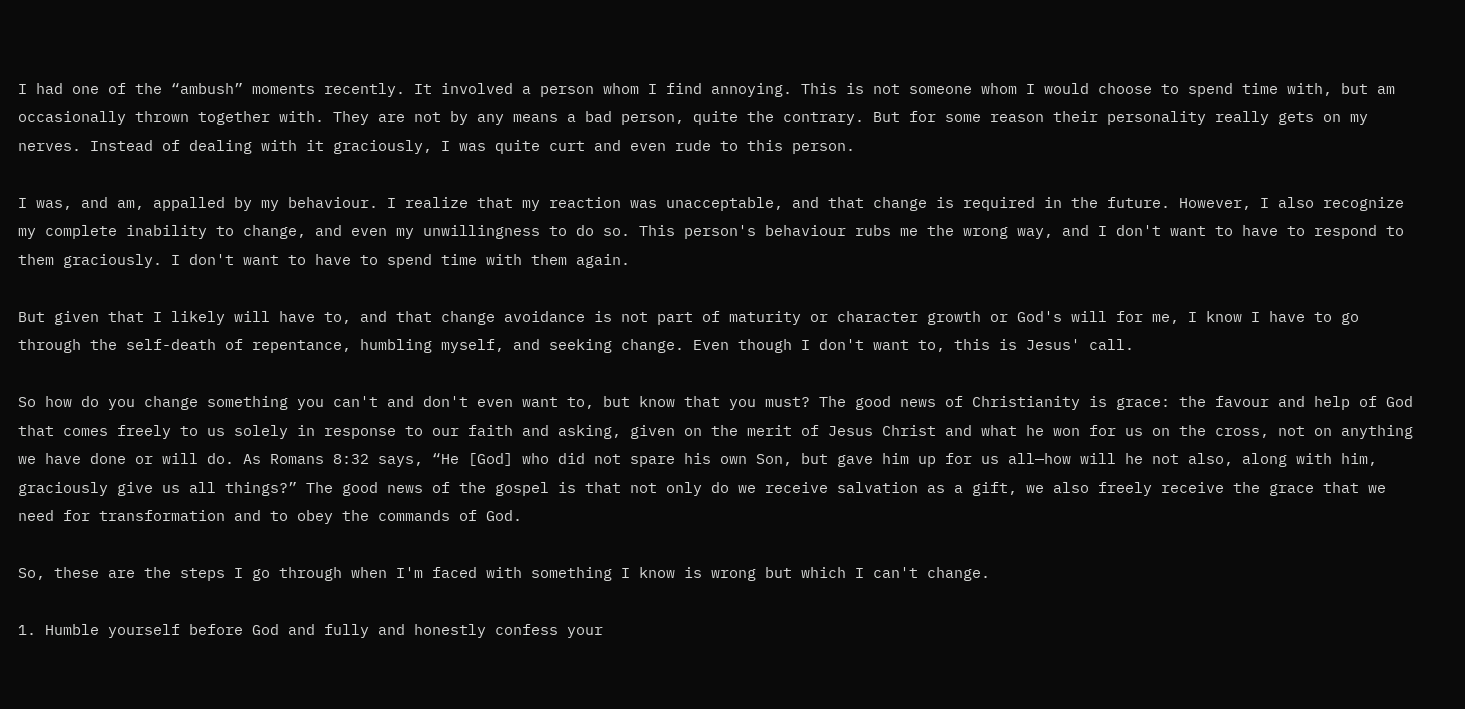I had one of the “ambush” moments recently. It involved a person whom I find annoying. This is not someone whom I would choose to spend time with, but am occasionally thrown together with. They are not by any means a bad person, quite the contrary. But for some reason their personality really gets on my nerves. Instead of dealing with it graciously, I was quite curt and even rude to this person.

I was, and am, appalled by my behaviour. I realize that my reaction was unacceptable, and that change is required in the future. However, I also recognize my complete inability to change, and even my unwillingness to do so. This person's behaviour rubs me the wrong way, and I don't want to have to respond to them graciously. I don't want to have to spend time with them again.

But given that I likely will have to, and that change avoidance is not part of maturity or character growth or God's will for me, I know I have to go through the self-death of repentance, humbling myself, and seeking change. Even though I don't want to, this is Jesus' call.

So how do you change something you can't and don't even want to, but know that you must? The good news of Christianity is grace: the favour and help of God that comes freely to us solely in response to our faith and asking, given on the merit of Jesus Christ and what he won for us on the cross, not on anything we have done or will do. As Romans 8:32 says, “He [God] who did not spare his own Son, but gave him up for us all—how will he not also, along with him, graciously give us all things?” The good news of the gospel is that not only do we receive salvation as a gift, we also freely receive the grace that we need for transformation and to obey the commands of God.

So, these are the steps I go through when I'm faced with something I know is wrong but which I can't change.

1. Humble yourself before God and fully and honestly confess your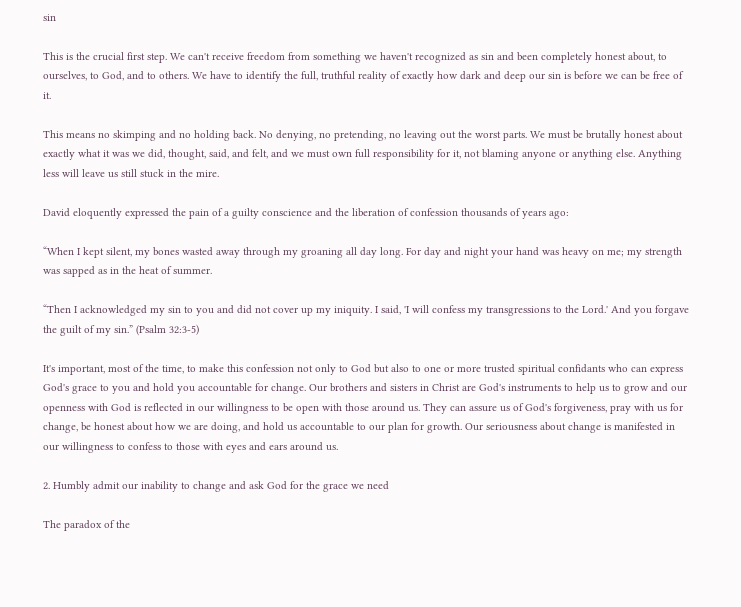sin

This is the crucial first step. We can't receive freedom from something we haven't recognized as sin and been completely honest about, to ourselves, to God, and to others. We have to identify the full, truthful reality of exactly how dark and deep our sin is before we can be free of it.

This means no skimping and no holding back. No denying, no pretending, no leaving out the worst parts. We must be brutally honest about exactly what it was we did, thought, said, and felt, and we must own full responsibility for it, not blaming anyone or anything else. Anything less will leave us still stuck in the mire.

David eloquently expressed the pain of a guilty conscience and the liberation of confession thousands of years ago:

“When I kept silent, my bones wasted away through my groaning all day long. For day and night your hand was heavy on me; my strength was sapped as in the heat of summer.

“Then I acknowledged my sin to you and did not cover up my iniquity. I said, 'I will confess my transgressions to the Lord.' And you forgave the guilt of my sin.” (Psalm 32:3-5)

It's important, most of the time, to make this confession not only to God but also to one or more trusted spiritual confidants who can express God's grace to you and hold you accountable for change. Our brothers and sisters in Christ are God's instruments to help us to grow and our openness with God is reflected in our willingness to be open with those around us. They can assure us of God's forgiveness, pray with us for change, be honest about how we are doing, and hold us accountable to our plan for growth. Our seriousness about change is manifested in our willingness to confess to those with eyes and ears around us.

2. Humbly admit our inability to change and ask God for the grace we need

The paradox of the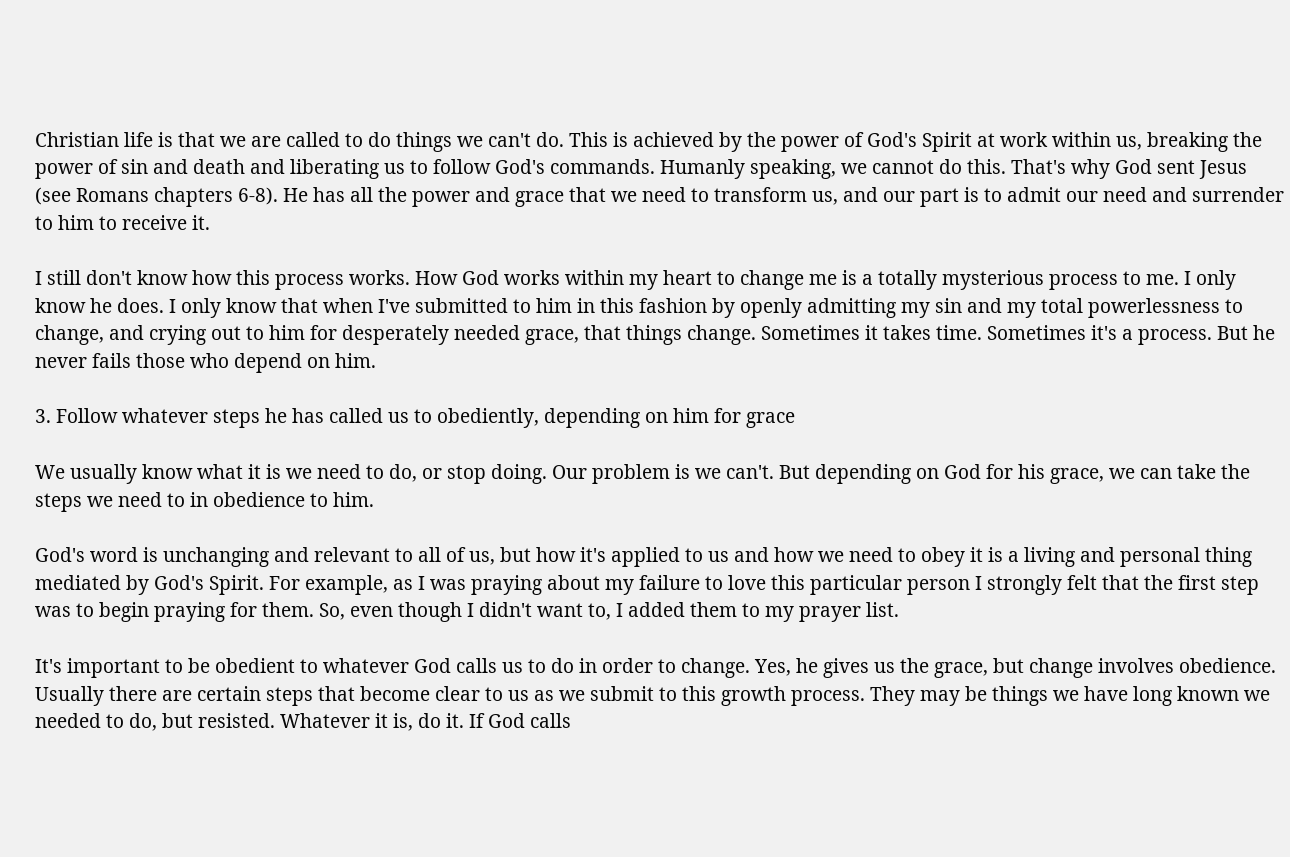Christian life is that we are called to do things we can't do. This is achieved by the power of God's Spirit at work within us, breaking the power of sin and death and liberating us to follow God's commands. Humanly speaking, we cannot do this. That's why God sent Jesus (see Romans chapters 6-8). He has all the power and grace that we need to transform us, and our part is to admit our need and surrender to him to receive it.

I still don't know how this process works. How God works within my heart to change me is a totally mysterious process to me. I only know he does. I only know that when I've submitted to him in this fashion by openly admitting my sin and my total powerlessness to change, and crying out to him for desperately needed grace, that things change. Sometimes it takes time. Sometimes it's a process. But he never fails those who depend on him.

3. Follow whatever steps he has called us to obediently, depending on him for grace

We usually know what it is we need to do, or stop doing. Our problem is we can't. But depending on God for his grace, we can take the steps we need to in obedience to him.

God's word is unchanging and relevant to all of us, but how it's applied to us and how we need to obey it is a living and personal thing mediated by God's Spirit. For example, as I was praying about my failure to love this particular person I strongly felt that the first step was to begin praying for them. So, even though I didn't want to, I added them to my prayer list.

It's important to be obedient to whatever God calls us to do in order to change. Yes, he gives us the grace, but change involves obedience. Usually there are certain steps that become clear to us as we submit to this growth process. They may be things we have long known we needed to do, but resisted. Whatever it is, do it. If God calls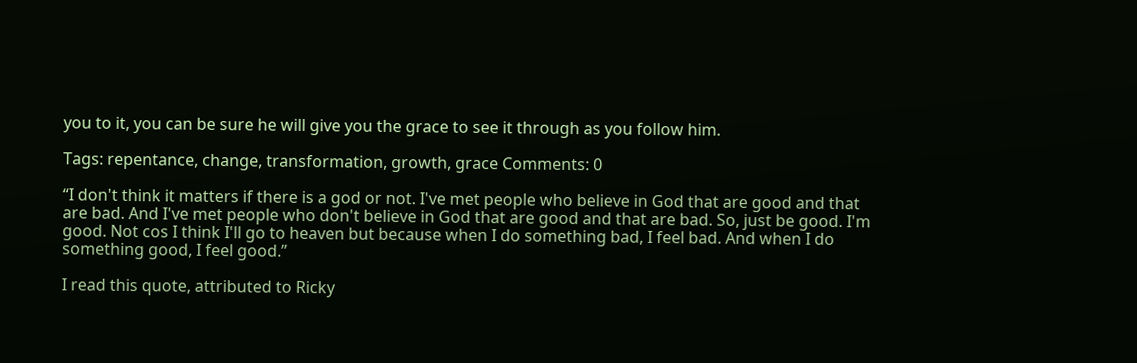you to it, you can be sure he will give you the grace to see it through as you follow him.

Tags: repentance, change, transformation, growth, grace Comments: 0

“I don't think it matters if there is a god or not. I've met people who believe in God that are good and that are bad. And I've met people who don't believe in God that are good and that are bad. So, just be good. I'm good. Not cos I think I'll go to heaven but because when I do something bad, I feel bad. And when I do something good, I feel good.”

I read this quote, attributed to Ricky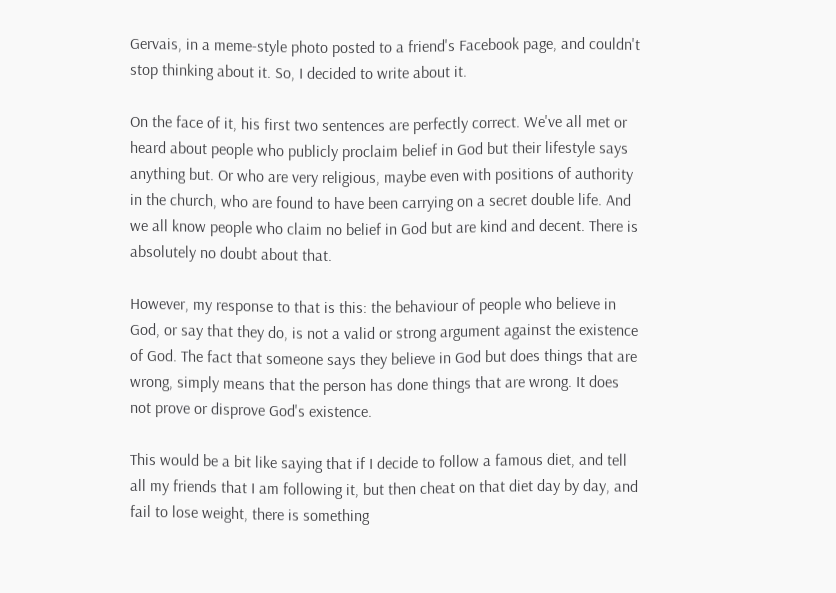Gervais, in a meme-style photo posted to a friend's Facebook page, and couldn't stop thinking about it. So, I decided to write about it.

On the face of it, his first two sentences are perfectly correct. We've all met or heard about people who publicly proclaim belief in God but their lifestyle says anything but. Or who are very religious, maybe even with positions of authority in the church, who are found to have been carrying on a secret double life. And we all know people who claim no belief in God but are kind and decent. There is absolutely no doubt about that.

However, my response to that is this: the behaviour of people who believe in God, or say that they do, is not a valid or strong argument against the existence of God. The fact that someone says they believe in God but does things that are wrong, simply means that the person has done things that are wrong. It does not prove or disprove God's existence.

This would be a bit like saying that if I decide to follow a famous diet, and tell all my friends that I am following it, but then cheat on that diet day by day, and fail to lose weight, there is something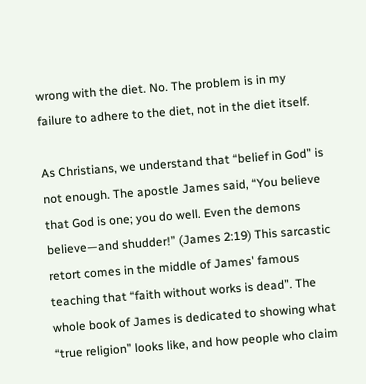wrong with the diet. No. The problem is in my failure to adhere to the diet, not in the diet itself.

As Christians, we understand that “belief in God” is not enough. The apostle James said, “You believe that God is one; you do well. Even the demons believe—and shudder!” (James 2:19) This sarcastic retort comes in the middle of James' famous teaching that “faith without works is dead”. The whole book of James is dedicated to showing what “true religion” looks like, and how people who claim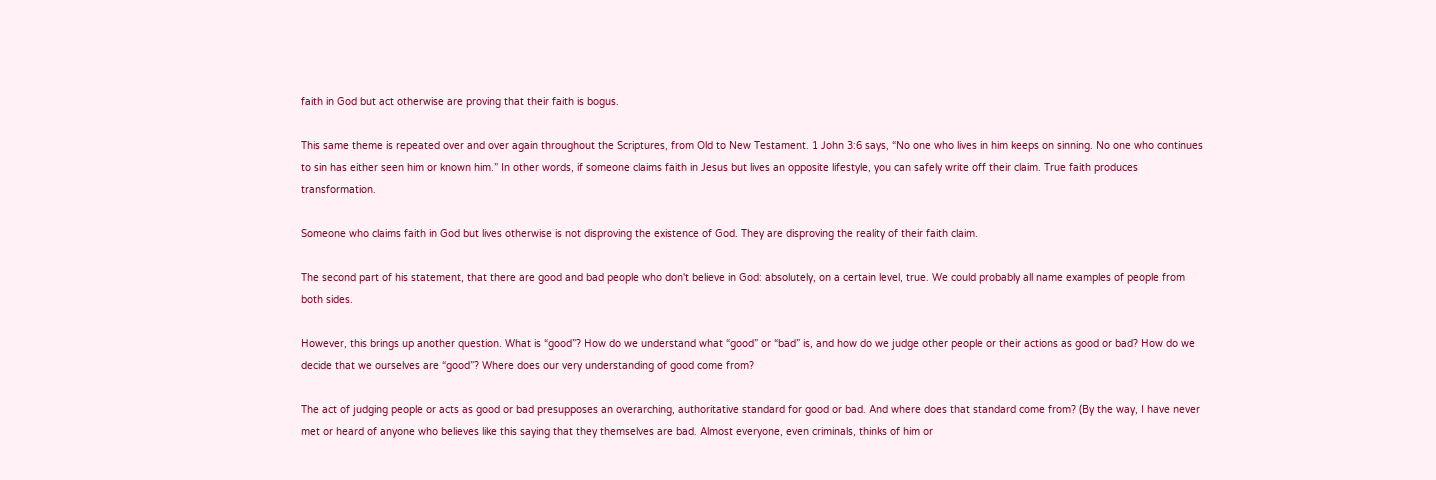faith in God but act otherwise are proving that their faith is bogus.

This same theme is repeated over and over again throughout the Scriptures, from Old to New Testament. 1 John 3:6 says, “No one who lives in him keeps on sinning. No one who continues to sin has either seen him or known him.” In other words, if someone claims faith in Jesus but lives an opposite lifestyle, you can safely write off their claim. True faith produces transformation.

Someone who claims faith in God but lives otherwise is not disproving the existence of God. They are disproving the reality of their faith claim.

The second part of his statement, that there are good and bad people who don't believe in God: absolutely, on a certain level, true. We could probably all name examples of people from both sides.

However, this brings up another question. What is “good”? How do we understand what “good” or “bad” is, and how do we judge other people or their actions as good or bad? How do we decide that we ourselves are “good”? Where does our very understanding of good come from?

The act of judging people or acts as good or bad presupposes an overarching, authoritative standard for good or bad. And where does that standard come from? (By the way, I have never met or heard of anyone who believes like this saying that they themselves are bad. Almost everyone, even criminals, thinks of him or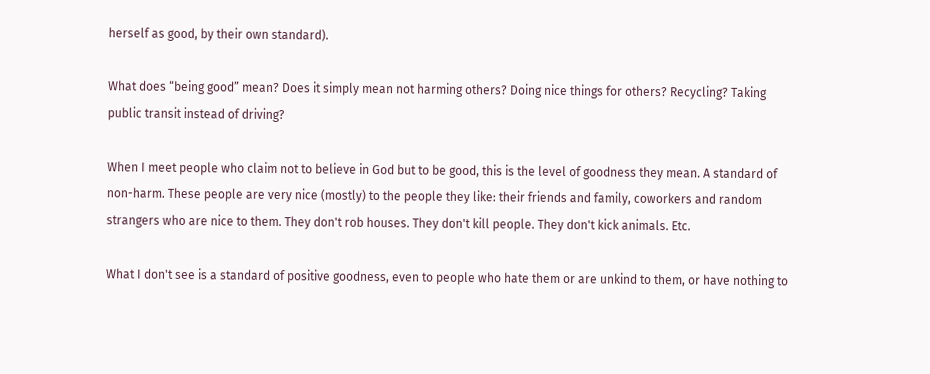herself as good, by their own standard).

What does “being good” mean? Does it simply mean not harming others? Doing nice things for others? Recycling? Taking public transit instead of driving?

When I meet people who claim not to believe in God but to be good, this is the level of goodness they mean. A standard of non-harm. These people are very nice (mostly) to the people they like: their friends and family, coworkers and random strangers who are nice to them. They don't rob houses. They don't kill people. They don't kick animals. Etc.

What I don't see is a standard of positive goodness, even to people who hate them or are unkind to them, or have nothing to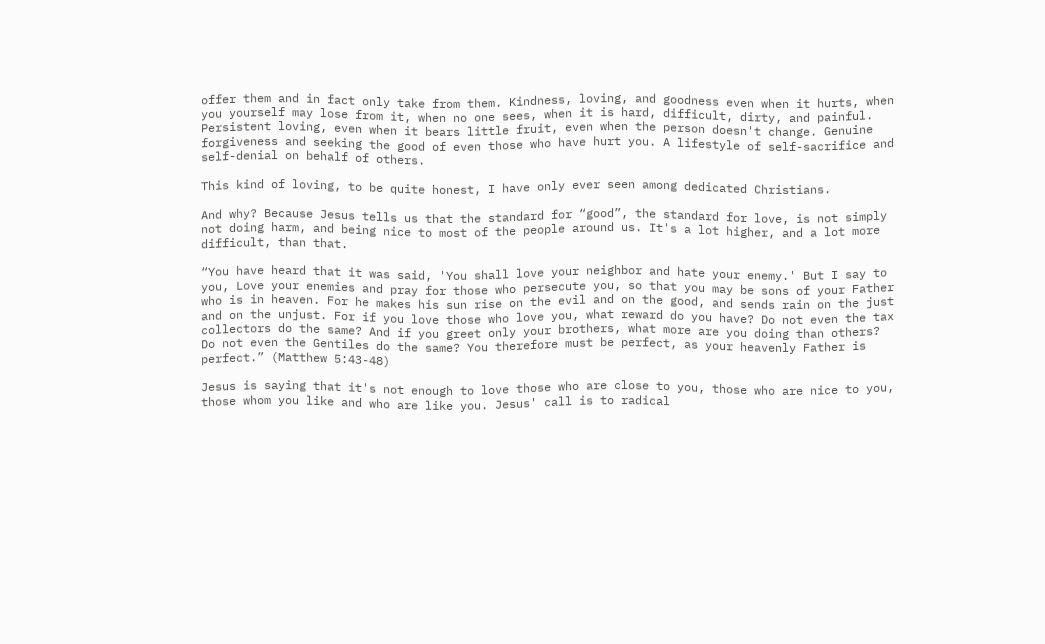offer them and in fact only take from them. Kindness, loving, and goodness even when it hurts, when you yourself may lose from it, when no one sees, when it is hard, difficult, dirty, and painful. Persistent loving, even when it bears little fruit, even when the person doesn't change. Genuine forgiveness and seeking the good of even those who have hurt you. A lifestyle of self-sacrifice and self-denial on behalf of others.

This kind of loving, to be quite honest, I have only ever seen among dedicated Christians.

And why? Because Jesus tells us that the standard for “good”, the standard for love, is not simply not doing harm, and being nice to most of the people around us. It's a lot higher, and a lot more difficult, than that.

“You have heard that it was said, 'You shall love your neighbor and hate your enemy.' But I say to you, Love your enemies and pray for those who persecute you, so that you may be sons of your Father who is in heaven. For he makes his sun rise on the evil and on the good, and sends rain on the just and on the unjust. For if you love those who love you, what reward do you have? Do not even the tax collectors do the same? And if you greet only your brothers, what more are you doing than others? Do not even the Gentiles do the same? You therefore must be perfect, as your heavenly Father is perfect.” (Matthew 5:43-48)

Jesus is saying that it's not enough to love those who are close to you, those who are nice to you, those whom you like and who are like you. Jesus' call is to radical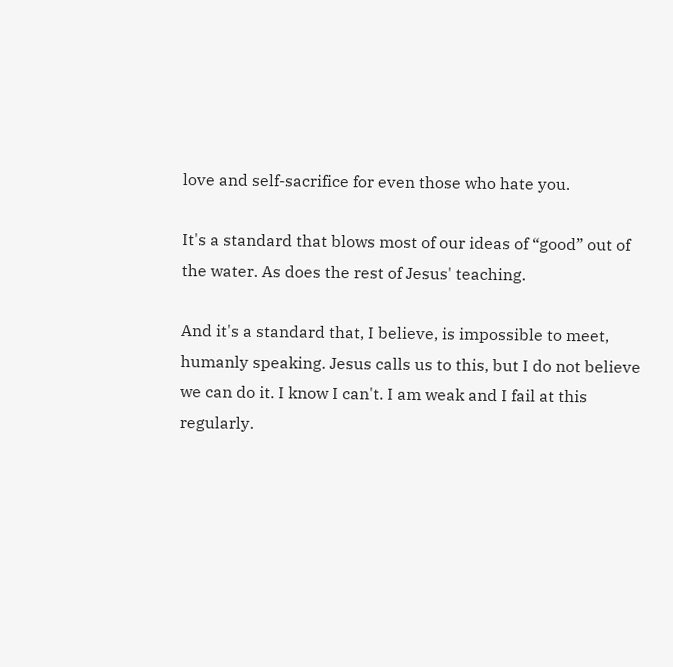love and self-sacrifice for even those who hate you.

It's a standard that blows most of our ideas of “good” out of the water. As does the rest of Jesus' teaching.

And it's a standard that, I believe, is impossible to meet, humanly speaking. Jesus calls us to this, but I do not believe we can do it. I know I can't. I am weak and I fail at this regularly.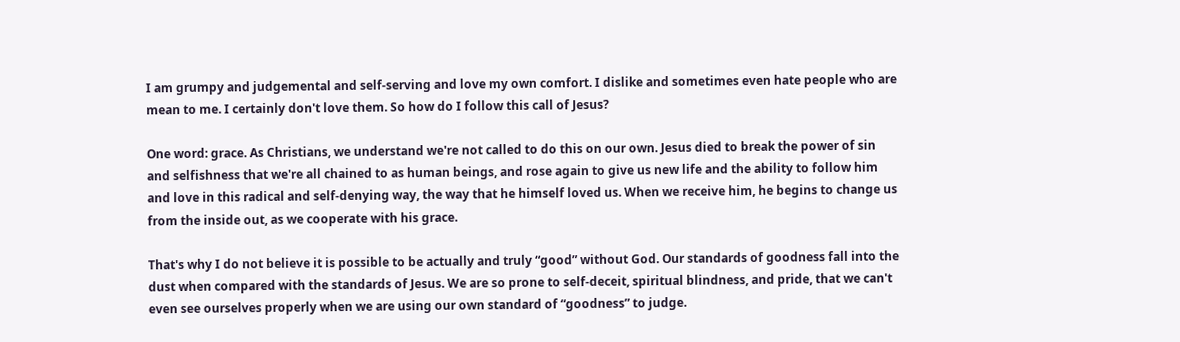I am grumpy and judgemental and self-serving and love my own comfort. I dislike and sometimes even hate people who are mean to me. I certainly don't love them. So how do I follow this call of Jesus?

One word: grace. As Christians, we understand we're not called to do this on our own. Jesus died to break the power of sin and selfishness that we're all chained to as human beings, and rose again to give us new life and the ability to follow him and love in this radical and self-denying way, the way that he himself loved us. When we receive him, he begins to change us from the inside out, as we cooperate with his grace.

That's why I do not believe it is possible to be actually and truly “good” without God. Our standards of goodness fall into the dust when compared with the standards of Jesus. We are so prone to self-deceit, spiritual blindness, and pride, that we can't even see ourselves properly when we are using our own standard of “goodness” to judge.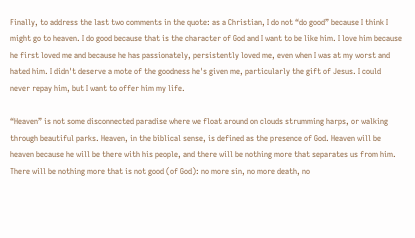Finally, to address the last two comments in the quote: as a Christian, I do not “do good” because I think I might go to heaven. I do good because that is the character of God and I want to be like him. I love him because he first loved me and because he has passionately, persistently loved me, even when I was at my worst and hated him. I didn't deserve a mote of the goodness he's given me, particularly the gift of Jesus. I could never repay him, but I want to offer him my life.

“Heaven” is not some disconnected paradise where we float around on clouds strumming harps, or walking through beautiful parks. Heaven, in the biblical sense, is defined as the presence of God. Heaven will be heaven because he will be there with his people, and there will be nothing more that separates us from him. There will be nothing more that is not good (of God): no more sin, no more death, no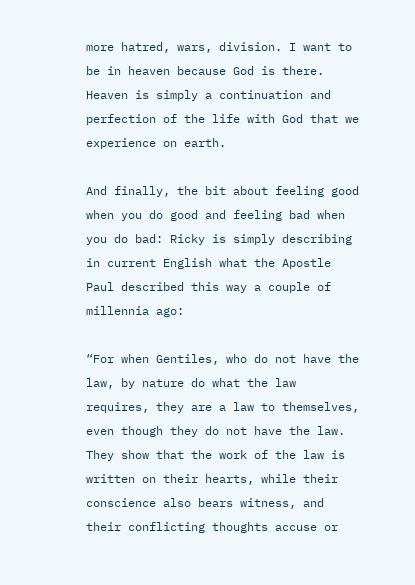more hatred, wars, division. I want to be in heaven because God is there. Heaven is simply a continuation and perfection of the life with God that we experience on earth.

And finally, the bit about feeling good when you do good and feeling bad when you do bad: Ricky is simply describing in current English what the Apostle Paul described this way a couple of millennia ago:

“For when Gentiles, who do not have the law, by nature do what the law requires, they are a law to themselves, even though they do not have the law. They show that the work of the law is written on their hearts, while their conscience also bears witness, and their conflicting thoughts accuse or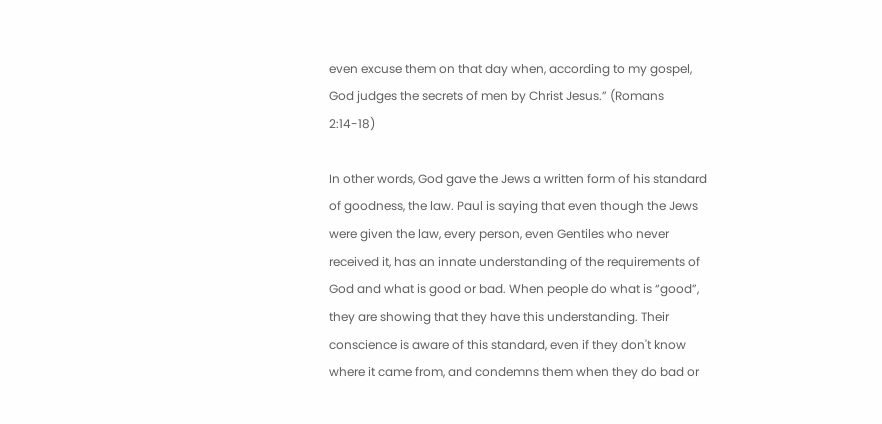even excuse them on that day when, according to my gospel, God judges the secrets of men by Christ Jesus.” (Romans 2:14-18)

In other words, God gave the Jews a written form of his standard of goodness, the law. Paul is saying that even though the Jews were given the law, every person, even Gentiles who never received it, has an innate understanding of the requirements of God and what is good or bad. When people do what is “good”, they are showing that they have this understanding. Their conscience is aware of this standard, even if they don't know where it came from, and condemns them when they do bad or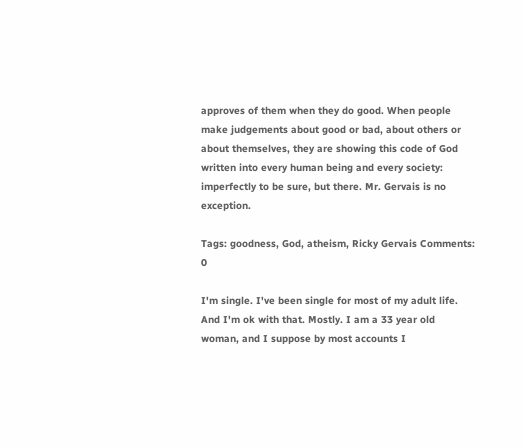approves of them when they do good. When people make judgements about good or bad, about others or about themselves, they are showing this code of God written into every human being and every society: imperfectly to be sure, but there. Mr. Gervais is no exception.

Tags: goodness, God, atheism, Ricky Gervais Comments: 0

I'm single. I've been single for most of my adult life. And I'm ok with that. Mostly. I am a 33 year old woman, and I suppose by most accounts I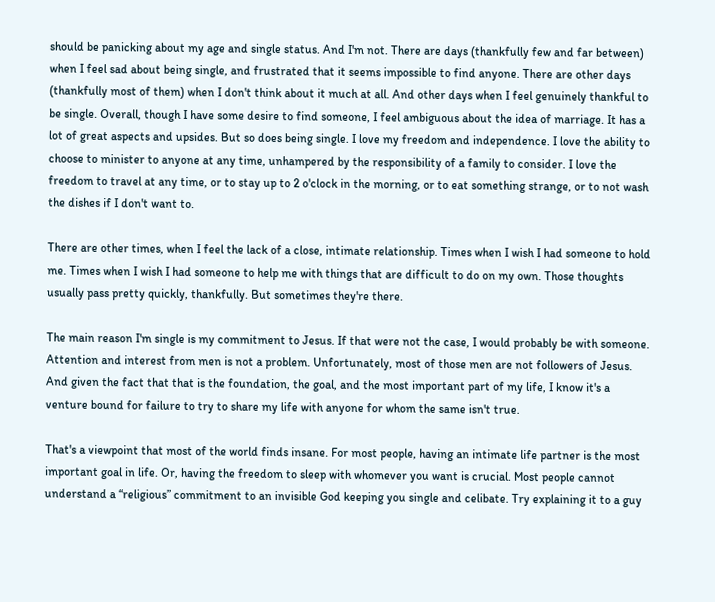should be panicking about my age and single status. And I'm not. There are days (thankfully few and far between) when I feel sad about being single, and frustrated that it seems impossible to find anyone. There are other days (thankfully most of them) when I don't think about it much at all. And other days when I feel genuinely thankful to be single. Overall, though I have some desire to find someone, I feel ambiguous about the idea of marriage. It has a lot of great aspects and upsides. But so does being single. I love my freedom and independence. I love the ability to choose to minister to anyone at any time, unhampered by the responsibility of a family to consider. I love the freedom to travel at any time, or to stay up to 2 o'clock in the morning, or to eat something strange, or to not wash the dishes if I don't want to.

There are other times, when I feel the lack of a close, intimate relationship. Times when I wish I had someone to hold me. Times when I wish I had someone to help me with things that are difficult to do on my own. Those thoughts usually pass pretty quickly, thankfully. But sometimes they're there.

The main reason I'm single is my commitment to Jesus. If that were not the case, I would probably be with someone. Attention and interest from men is not a problem. Unfortunately, most of those men are not followers of Jesus. And given the fact that that is the foundation, the goal, and the most important part of my life, I know it's a venture bound for failure to try to share my life with anyone for whom the same isn't true.

That's a viewpoint that most of the world finds insane. For most people, having an intimate life partner is the most important goal in life. Or, having the freedom to sleep with whomever you want is crucial. Most people cannot understand a “religious” commitment to an invisible God keeping you single and celibate. Try explaining it to a guy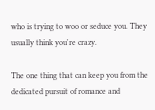who is trying to woo or seduce you. They usually think you're crazy.

The one thing that can keep you from the dedicated pursuit of romance and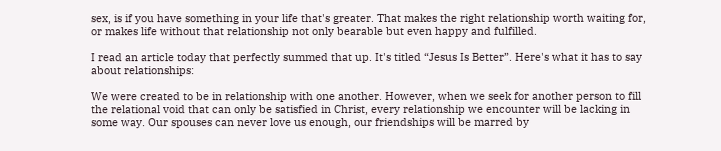sex, is if you have something in your life that's greater. That makes the right relationship worth waiting for, or makes life without that relationship not only bearable but even happy and fulfilled.

I read an article today that perfectly summed that up. It's titled “Jesus Is Better”. Here's what it has to say about relationships:

We were created to be in relationship with one another. However, when we seek for another person to fill the relational void that can only be satisfied in Christ, every relationship we encounter will be lacking in some way. Our spouses can never love us enough, our friendships will be marred by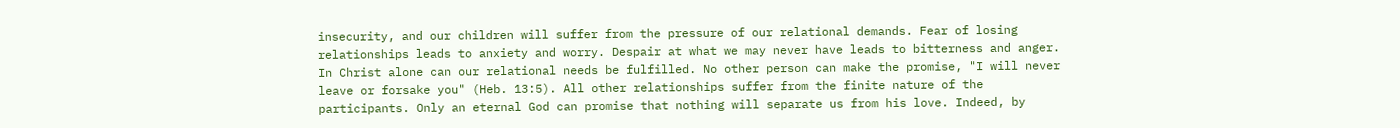insecurity, and our children will suffer from the pressure of our relational demands. Fear of losing relationships leads to anxiety and worry. Despair at what we may never have leads to bitterness and anger. In Christ alone can our relational needs be fulfilled. No other person can make the promise, "I will never leave or forsake you" (Heb. 13:5). All other relationships suffer from the finite nature of the participants. Only an eternal God can promise that nothing will separate us from his love. Indeed, by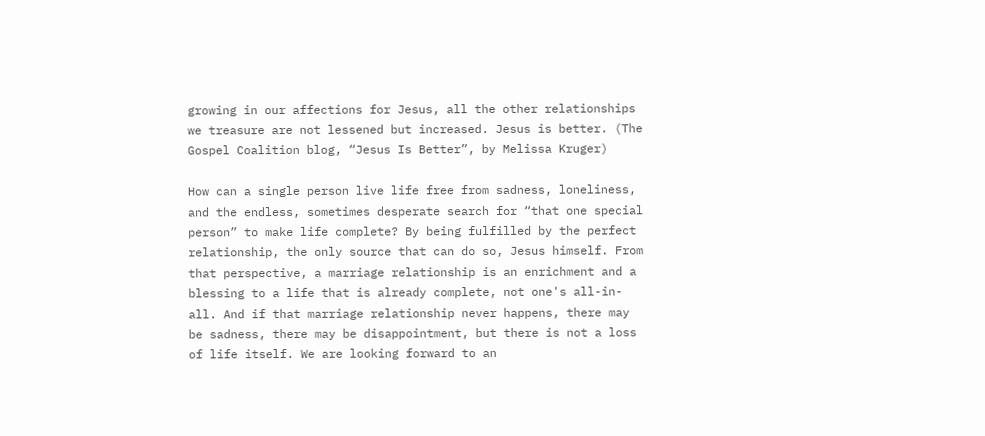growing in our affections for Jesus, all the other relationships we treasure are not lessened but increased. Jesus is better. (The Gospel Coalition blog, “Jesus Is Better”, by Melissa Kruger)

How can a single person live life free from sadness, loneliness, and the endless, sometimes desperate search for “that one special person” to make life complete? By being fulfilled by the perfect relationship, the only source that can do so, Jesus himself. From that perspective, a marriage relationship is an enrichment and a blessing to a life that is already complete, not one's all-in-all. And if that marriage relationship never happens, there may be sadness, there may be disappointment, but there is not a loss of life itself. We are looking forward to an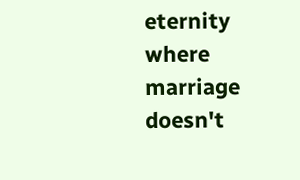eternity where marriage doesn't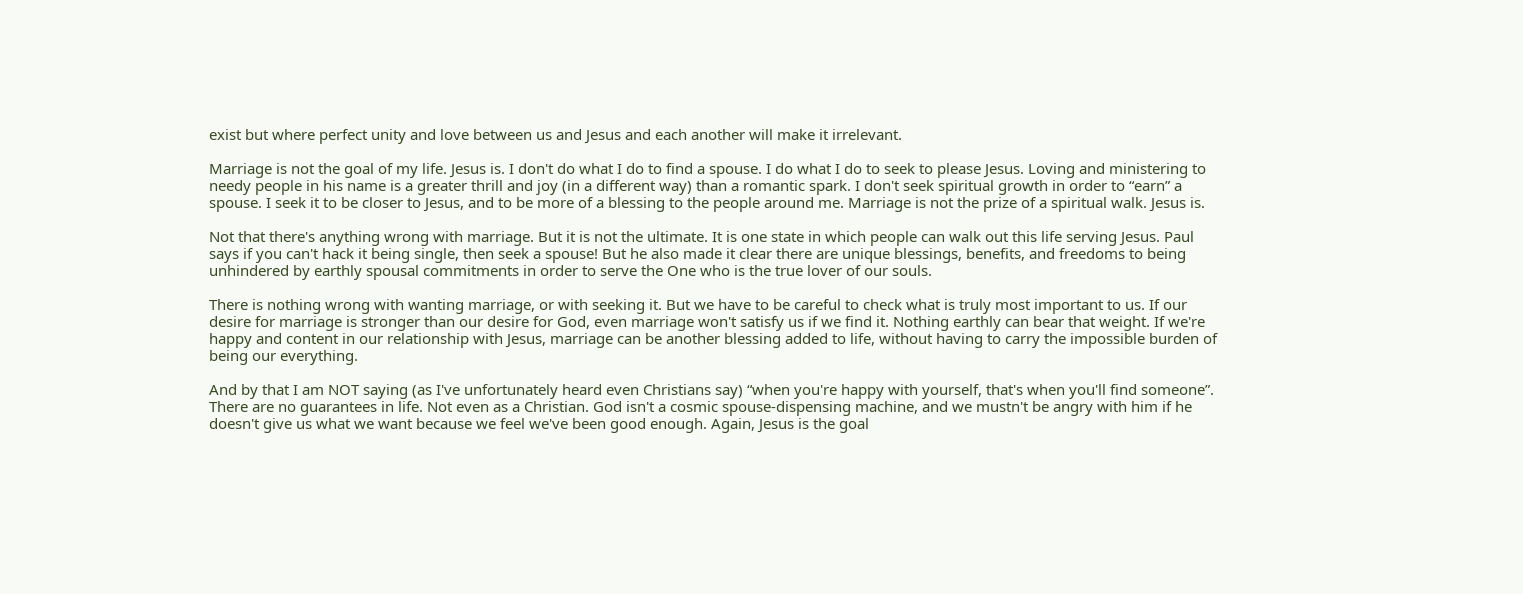exist but where perfect unity and love between us and Jesus and each another will make it irrelevant.

Marriage is not the goal of my life. Jesus is. I don't do what I do to find a spouse. I do what I do to seek to please Jesus. Loving and ministering to needy people in his name is a greater thrill and joy (in a different way) than a romantic spark. I don't seek spiritual growth in order to “earn” a spouse. I seek it to be closer to Jesus, and to be more of a blessing to the people around me. Marriage is not the prize of a spiritual walk. Jesus is.

Not that there's anything wrong with marriage. But it is not the ultimate. It is one state in which people can walk out this life serving Jesus. Paul says if you can't hack it being single, then seek a spouse! But he also made it clear there are unique blessings, benefits, and freedoms to being unhindered by earthly spousal commitments in order to serve the One who is the true lover of our souls.

There is nothing wrong with wanting marriage, or with seeking it. But we have to be careful to check what is truly most important to us. If our desire for marriage is stronger than our desire for God, even marriage won't satisfy us if we find it. Nothing earthly can bear that weight. If we're happy and content in our relationship with Jesus, marriage can be another blessing added to life, without having to carry the impossible burden of being our everything.

And by that I am NOT saying (as I've unfortunately heard even Christians say) “when you're happy with yourself, that's when you'll find someone”. There are no guarantees in life. Not even as a Christian. God isn't a cosmic spouse-dispensing machine, and we mustn't be angry with him if he doesn't give us what we want because we feel we've been good enough. Again, Jesus is the goal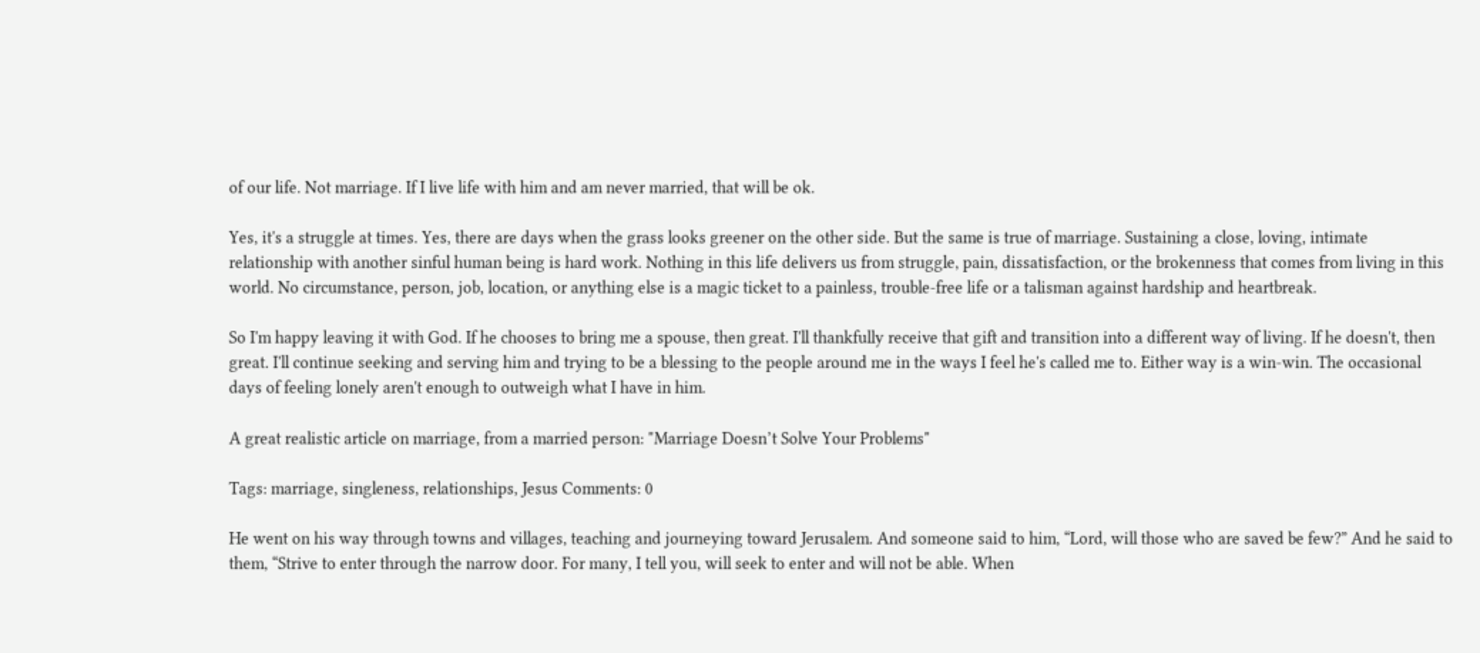of our life. Not marriage. If I live life with him and am never married, that will be ok.

Yes, it's a struggle at times. Yes, there are days when the grass looks greener on the other side. But the same is true of marriage. Sustaining a close, loving, intimate relationship with another sinful human being is hard work. Nothing in this life delivers us from struggle, pain, dissatisfaction, or the brokenness that comes from living in this world. No circumstance, person, job, location, or anything else is a magic ticket to a painless, trouble-free life or a talisman against hardship and heartbreak.

So I'm happy leaving it with God. If he chooses to bring me a spouse, then great. I'll thankfully receive that gift and transition into a different way of living. If he doesn't, then great. I'll continue seeking and serving him and trying to be a blessing to the people around me in the ways I feel he's called me to. Either way is a win-win. The occasional days of feeling lonely aren't enough to outweigh what I have in him.

A great realistic article on marriage, from a married person: "Marriage Doesn’t Solve Your Problems"

Tags: marriage, singleness, relationships, Jesus Comments: 0

He went on his way through towns and villages, teaching and journeying toward Jerusalem. And someone said to him, “Lord, will those who are saved be few?” And he said to them, “Strive to enter through the narrow door. For many, I tell you, will seek to enter and will not be able. When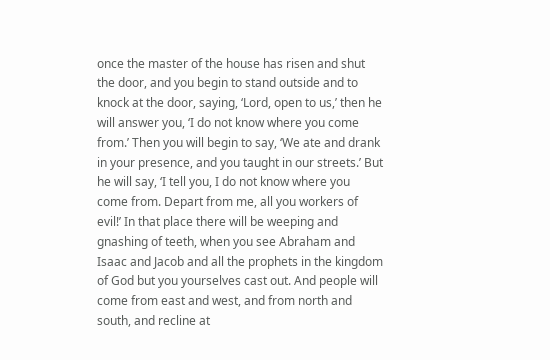once the master of the house has risen and shut the door, and you begin to stand outside and to knock at the door, saying, ‘Lord, open to us,’ then he will answer you, ‘I do not know where you come from.’ Then you will begin to say, ‘We ate and drank in your presence, and you taught in our streets.’ But he will say, ‘I tell you, I do not know where you come from. Depart from me, all you workers of evil!’ In that place there will be weeping and gnashing of teeth, when you see Abraham and Isaac and Jacob and all the prophets in the kingdom of God but you yourselves cast out. And people will come from east and west, and from north and south, and recline at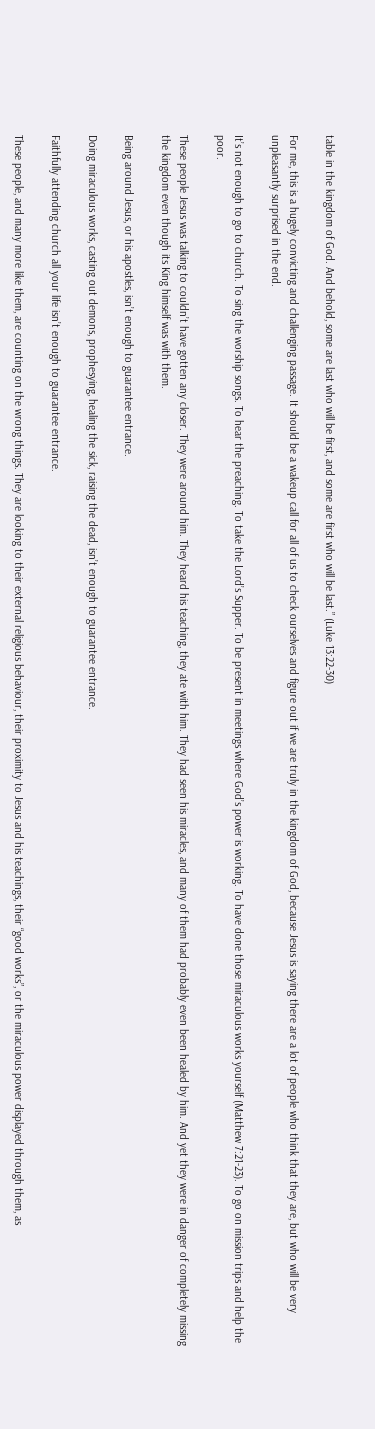table in the kingdom of God. And behold, some are last who will be first, and some are first who will be last.” (Luke 13:22-30)

For me, this is a hugely convicting and challenging passage. It should be a wakeup call for all of us to check ourselves and figure out if we are truly in the kingdom of God, because Jesus is saying there are a lot of people who think that they are, but who will be very unpleasantly surprised in the end.

It’s not enough to go to church. To sing the worship songs. To hear the preaching. To take the Lord’s Supper. To be present in meetings where God’s power is working. To have done those miraculous works yourself (Matthew 7:21-23). To go on mission trips and help the poor.

These people Jesus was talking to couldn’t have gotten any closer. They were around him. They heard his teaching, they ate with him. They had seen his miracles, and many of them had probably even been healed by him. And yet they were in danger of completely missing the kingdom even though its King himself was with them.

Being around Jesus, or his apostles, isn’t enough to guarantee entrance.

Doing miraculous works, casting out demons, prophesying, healing the sick, raising the dead, isn’t enough to guarantee entrance.

Faithfully attending church all your life isn’t enough to guarantee entrance.

These people, and many more like them, are counting on the wrong things. They are looking to their external religious behaviour, their proximity to Jesus and his teachings, their “good works”, or the miraculous power displayed through them, as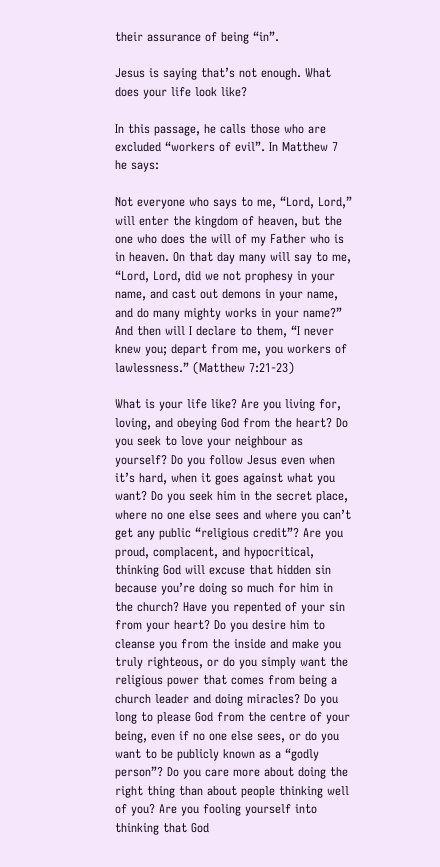their assurance of being “in”.

Jesus is saying that’s not enough. What does your life look like?

In this passage, he calls those who are excluded “workers of evil”. In Matthew 7 he says:

Not everyone who says to me, “Lord, Lord,” will enter the kingdom of heaven, but the one who does the will of my Father who is in heaven. On that day many will say to me, “Lord, Lord, did we not prophesy in your name, and cast out demons in your name, and do many mighty works in your name?” And then will I declare to them, “I never knew you; depart from me, you workers of lawlessness.” (Matthew 7:21-23)

What is your life like? Are you living for, loving, and obeying God from the heart? Do you seek to love your neighbour as yourself? Do you follow Jesus even when it’s hard, when it goes against what you want? Do you seek him in the secret place, where no one else sees and where you can’t get any public “religious credit”? Are you proud, complacent, and hypocritical, thinking God will excuse that hidden sin because you’re doing so much for him in the church? Have you repented of your sin from your heart? Do you desire him to cleanse you from the inside and make you truly righteous, or do you simply want the religious power that comes from being a church leader and doing miracles? Do you long to please God from the centre of your being, even if no one else sees, or do you want to be publicly known as a “godly person”? Do you care more about doing the right thing than about people thinking well of you? Are you fooling yourself into thinking that God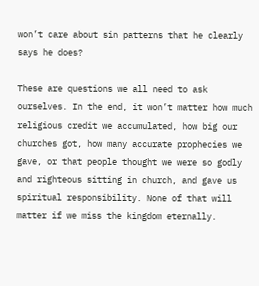won’t care about sin patterns that he clearly says he does?

These are questions we all need to ask ourselves. In the end, it won’t matter how much religious credit we accumulated, how big our churches got, how many accurate prophecies we gave, or that people thought we were so godly and righteous sitting in church, and gave us spiritual responsibility. None of that will matter if we miss the kingdom eternally.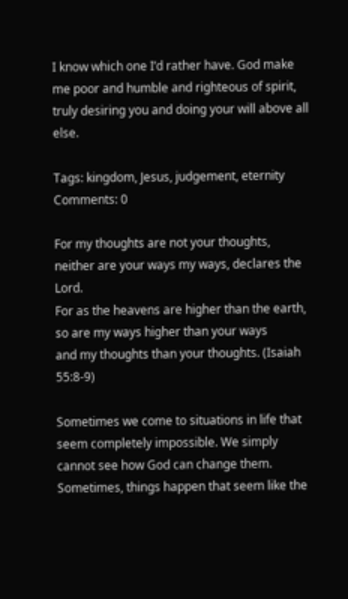I know which one I’d rather have. God make me poor and humble and righteous of spirit, truly desiring you and doing your will above all else.

Tags: kingdom, Jesus, judgement, eternity Comments: 0

For my thoughts are not your thoughts,
neither are your ways my ways, declares the Lord.
For as the heavens are higher than the earth,
so are my ways higher than your ways
and my thoughts than your thoughts. (Isaiah 55:8-9)

Sometimes we come to situations in life that seem completely impossible. We simply cannot see how God can change them. Sometimes, things happen that seem like the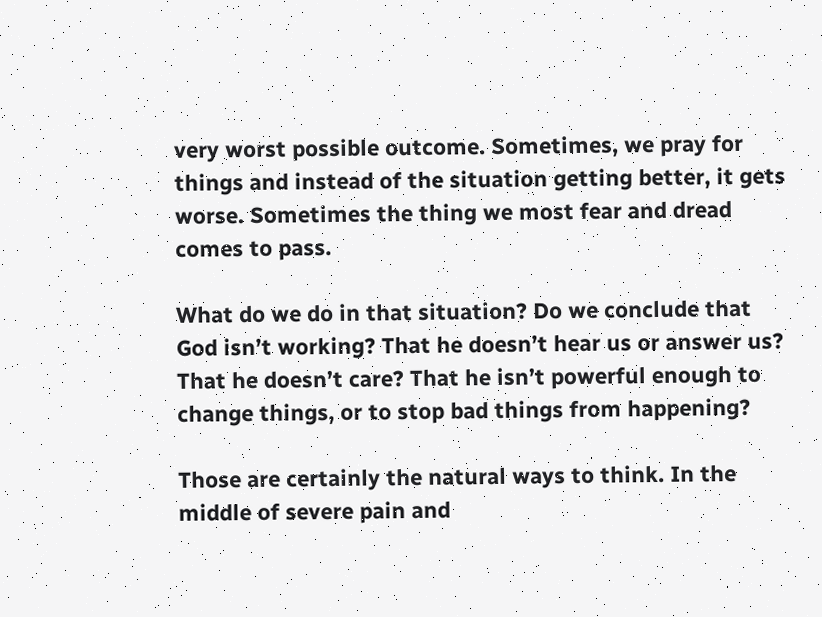very worst possible outcome. Sometimes, we pray for things and instead of the situation getting better, it gets worse. Sometimes the thing we most fear and dread comes to pass.

What do we do in that situation? Do we conclude that God isn’t working? That he doesn’t hear us or answer us? That he doesn’t care? That he isn’t powerful enough to change things, or to stop bad things from happening?

Those are certainly the natural ways to think. In the middle of severe pain and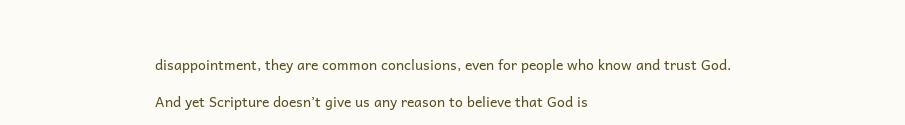disappointment, they are common conclusions, even for people who know and trust God.

And yet Scripture doesn’t give us any reason to believe that God is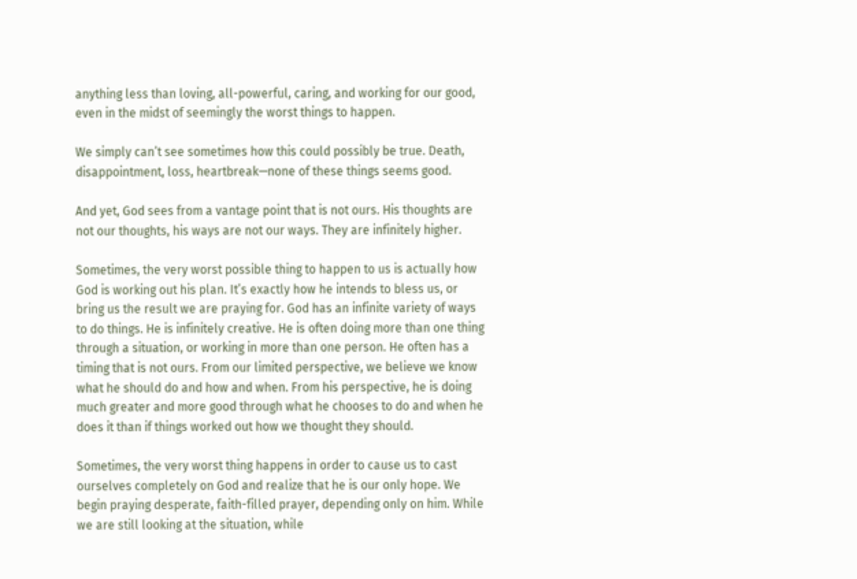anything less than loving, all-powerful, caring, and working for our good, even in the midst of seemingly the worst things to happen.

We simply can’t see sometimes how this could possibly be true. Death, disappointment, loss, heartbreak—none of these things seems good.

And yet, God sees from a vantage point that is not ours. His thoughts are not our thoughts, his ways are not our ways. They are infinitely higher.

Sometimes, the very worst possible thing to happen to us is actually how God is working out his plan. It’s exactly how he intends to bless us, or bring us the result we are praying for. God has an infinite variety of ways to do things. He is infinitely creative. He is often doing more than one thing through a situation, or working in more than one person. He often has a timing that is not ours. From our limited perspective, we believe we know what he should do and how and when. From his perspective, he is doing much greater and more good through what he chooses to do and when he does it than if things worked out how we thought they should.

Sometimes, the very worst thing happens in order to cause us to cast ourselves completely on God and realize that he is our only hope. We begin praying desperate, faith-filled prayer, depending only on him. While we are still looking at the situation, while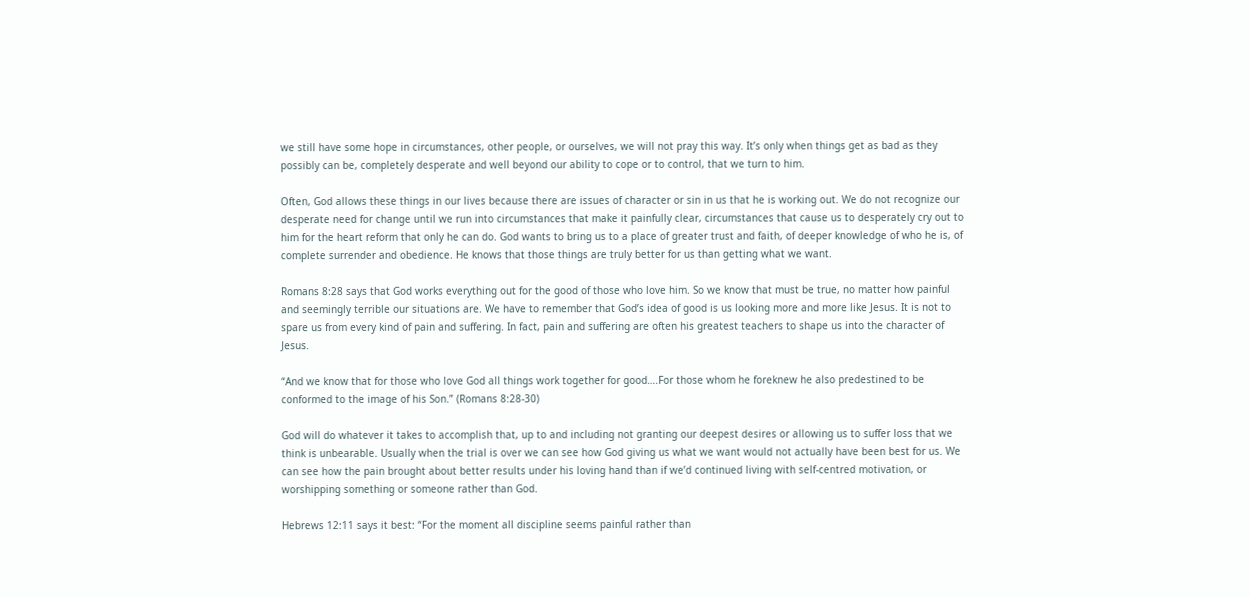we still have some hope in circumstances, other people, or ourselves, we will not pray this way. It’s only when things get as bad as they possibly can be, completely desperate and well beyond our ability to cope or to control, that we turn to him.

Often, God allows these things in our lives because there are issues of character or sin in us that he is working out. We do not recognize our desperate need for change until we run into circumstances that make it painfully clear, circumstances that cause us to desperately cry out to him for the heart reform that only he can do. God wants to bring us to a place of greater trust and faith, of deeper knowledge of who he is, of complete surrender and obedience. He knows that those things are truly better for us than getting what we want.

Romans 8:28 says that God works everything out for the good of those who love him. So we know that must be true, no matter how painful and seemingly terrible our situations are. We have to remember that God’s idea of good is us looking more and more like Jesus. It is not to spare us from every kind of pain and suffering. In fact, pain and suffering are often his greatest teachers to shape us into the character of Jesus.

“And we know that for those who love God all things work together for good….For those whom he foreknew he also predestined to be conformed to the image of his Son.” (Romans 8:28-30)

God will do whatever it takes to accomplish that, up to and including not granting our deepest desires or allowing us to suffer loss that we think is unbearable. Usually when the trial is over we can see how God giving us what we want would not actually have been best for us. We can see how the pain brought about better results under his loving hand than if we’d continued living with self-centred motivation, or worshipping something or someone rather than God.

Hebrews 12:11 says it best: “For the moment all discipline seems painful rather than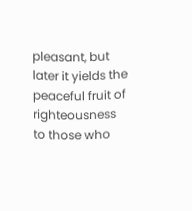pleasant, but later it yields the peaceful fruit of righteousness to those who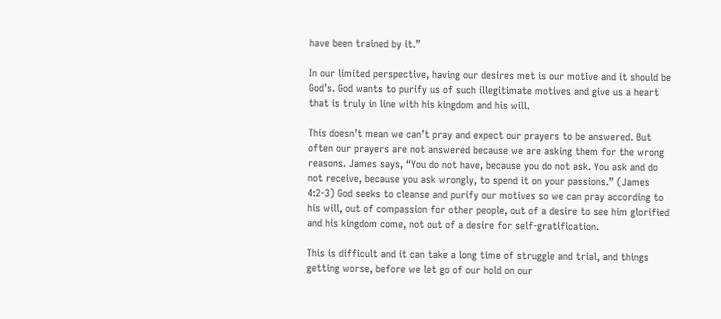have been trained by it.”

In our limited perspective, having our desires met is our motive and it should be God’s. God wants to purify us of such illegitimate motives and give us a heart that is truly in line with his kingdom and his will.

This doesn’t mean we can’t pray and expect our prayers to be answered. But often our prayers are not answered because we are asking them for the wrong reasons. James says, “You do not have, because you do not ask. You ask and do not receive, because you ask wrongly, to spend it on your passions.” (James 4:2-3) God seeks to cleanse and purify our motives so we can pray according to his will, out of compassion for other people, out of a desire to see him glorified and his kingdom come, not out of a desire for self-gratification.

This is difficult and it can take a long time of struggle and trial, and things getting worse, before we let go of our hold on our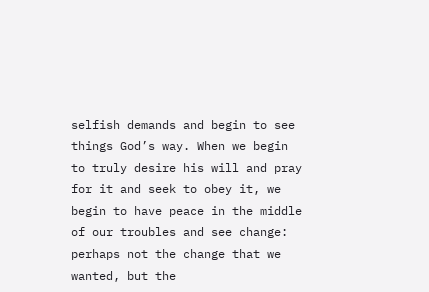selfish demands and begin to see things God’s way. When we begin to truly desire his will and pray for it and seek to obey it, we begin to have peace in the middle of our troubles and see change: perhaps not the change that we wanted, but the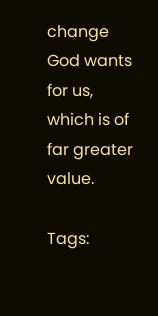change God wants for us, which is of far greater value.

Tags: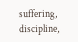suffering, discipline,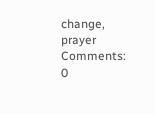change, prayer Comments: 0